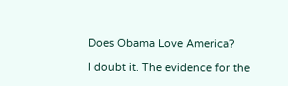Does Obama Love America?

I doubt it. The evidence for the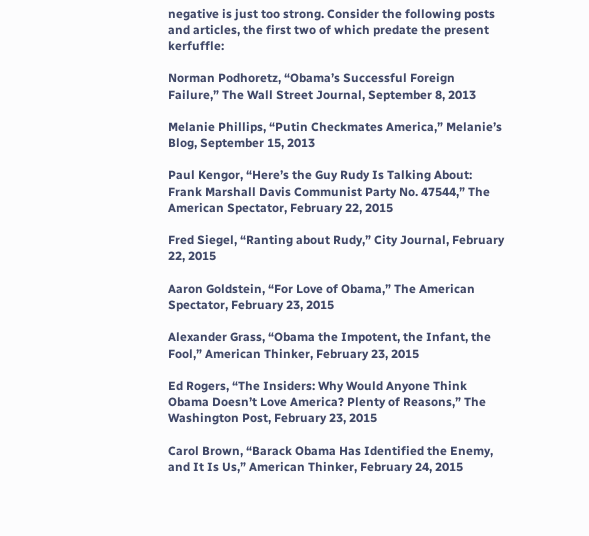negative is just too strong. Consider the following posts and articles, the first two of which predate the present kerfuffle:

Norman Podhoretz, “Obama’s Successful Foreign Failure,” The Wall Street Journal, September 8, 2013

Melanie Phillips, “Putin Checkmates America,” Melanie’s Blog, September 15, 2013

Paul Kengor, “Here’s the Guy Rudy Is Talking About: Frank Marshall Davis Communist Party No. 47544,” The American Spectator, February 22, 2015

Fred Siegel, “Ranting about Rudy,” City Journal, February 22, 2015

Aaron Goldstein, “For Love of Obama,” The American Spectator, February 23, 2015

Alexander Grass, “Obama the Impotent, the Infant, the Fool,” American Thinker, February 23, 2015

Ed Rogers, “The Insiders: Why Would Anyone Think Obama Doesn’t Love America? Plenty of Reasons,” The Washington Post, February 23, 2015

Carol Brown, “Barack Obama Has Identified the Enemy, and It Is Us,” American Thinker, February 24, 2015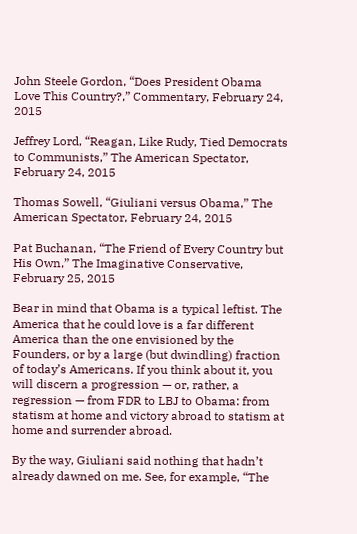John Steele Gordon, “Does President Obama Love This Country?,” Commentary, February 24, 2015

Jeffrey Lord, “Reagan, Like Rudy, Tied Democrats to Communists,” The American Spectator, February 24, 2015

Thomas Sowell, “Giuliani versus Obama,” The American Spectator, February 24, 2015

Pat Buchanan, “The Friend of Every Country but His Own,” The Imaginative Conservative, February 25, 2015

Bear in mind that Obama is a typical leftist. The America that he could love is a far different America than the one envisioned by the Founders, or by a large (but dwindling) fraction of today’s Americans. If you think about it, you will discern a progression — or, rather, a regression — from FDR to LBJ to Obama: from statism at home and victory abroad to statism at home and surrender abroad.

By the way, Giuliani said nothing that hadn’t already dawned on me. See, for example, “The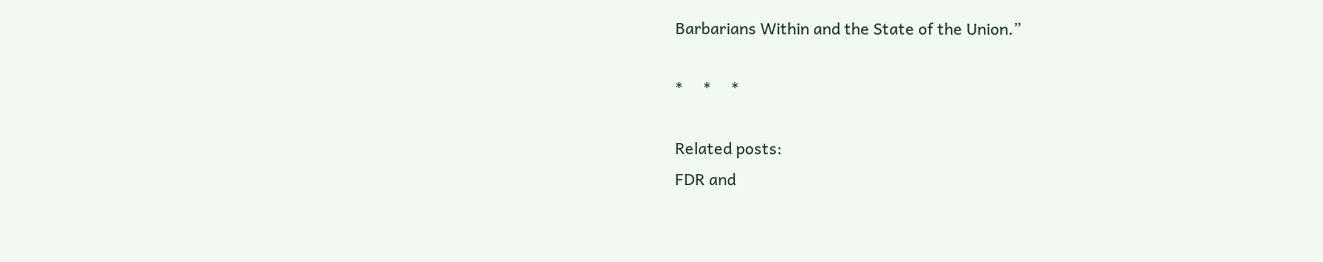Barbarians Within and the State of the Union.”

*     *     *

Related posts:
FDR and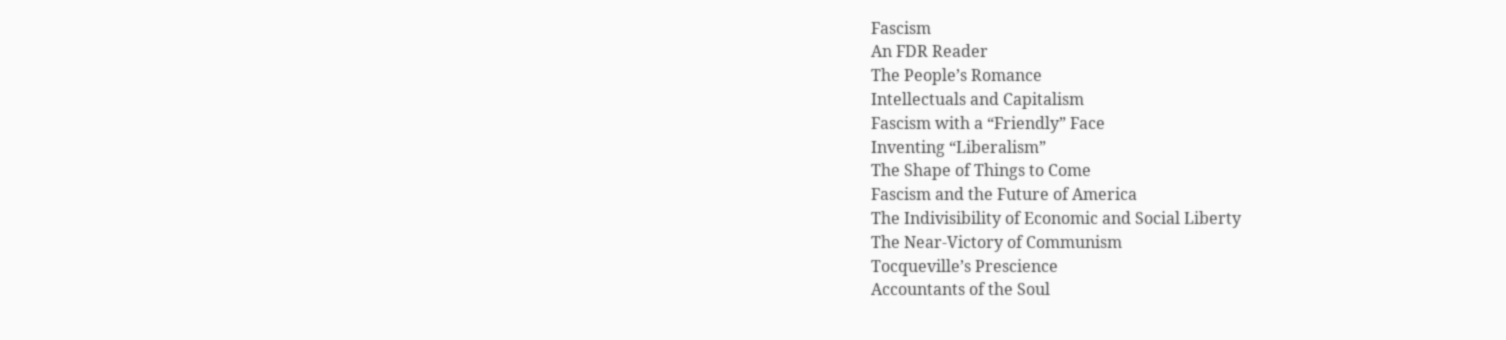Fascism
An FDR Reader
The People’s Romance
Intellectuals and Capitalism
Fascism with a “Friendly” Face
Inventing “Liberalism”
The Shape of Things to Come
Fascism and the Future of America
The Indivisibility of Economic and Social Liberty
The Near-Victory of Communism
Tocqueville’s Prescience
Accountants of the Soul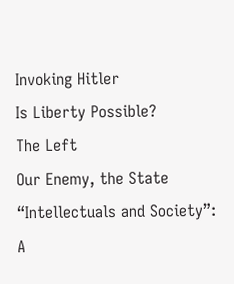Invoking Hitler
Is Liberty Possible?
The Left
Our Enemy, the State
“Intellectuals and Society”: A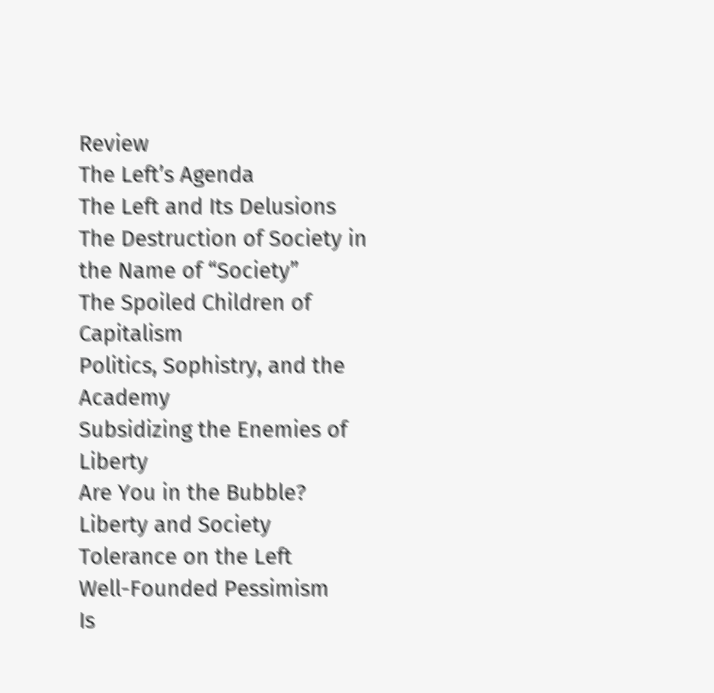Review
The Left’s Agenda
The Left and Its Delusions
The Destruction of Society in the Name of “Society”
The Spoiled Children of Capitalism
Politics, Sophistry, and the Academy
Subsidizing the Enemies of Liberty
Are You in the Bubble?
Liberty and Society
Tolerance on the Left
Well-Founded Pessimism
Is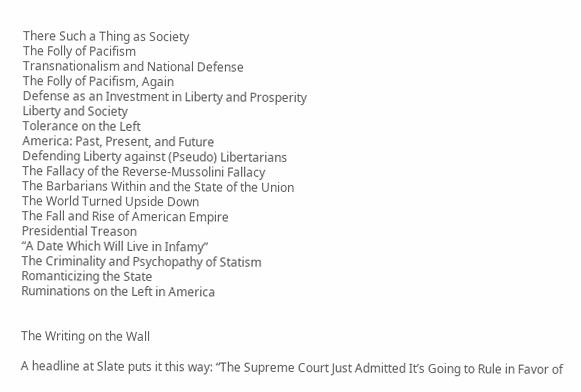There Such a Thing as Society
The Folly of Pacifism
Transnationalism and National Defense
The Folly of Pacifism, Again
Defense as an Investment in Liberty and Prosperity
Liberty and Society
Tolerance on the Left
America: Past, Present, and Future
Defending Liberty against (Pseudo) Libertarians
The Fallacy of the Reverse-Mussolini Fallacy
The Barbarians Within and the State of the Union
The World Turned Upside Down
The Fall and Rise of American Empire
Presidential Treason
“A Date Which Will Live in Infamy”
The Criminality and Psychopathy of Statism
Romanticizing the State
Ruminations on the Left in America


The Writing on the Wall

A headline at Slate puts it this way: “The Supreme Court Just Admitted It’s Going to Rule in Favor of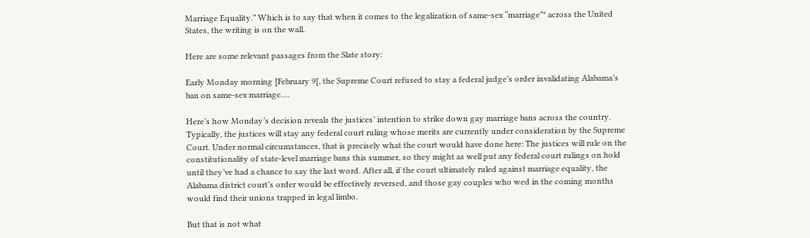Marriage Equality.” Which is to say that when it comes to the legalization of same-sex “marriage”* across the United States, the writing is on the wall.

Here are some relevant passages from the Slate story:

Early Monday morning [February 9[, the Supreme Court refused to stay a federal judge’s order invalidating Alabama’s ban on same-sex marriage….

Here’s how Monday’s decision reveals the justices’ intention to strike down gay marriage bans across the country. Typically, the justices will stay any federal court ruling whose merits are currently under consideration by the Supreme Court. Under normal circumstances, that is precisely what the court would have done here: The justices will rule on the constitutionality of state-level marriage bans this summer, so they might as well put any federal court rulings on hold until they’ve had a chance to say the last word. After all, if the court ultimately ruled against marriage equality, the Alabama district court’s order would be effectively reversed, and those gay couples who wed in the coming months would find their unions trapped in legal limbo.

But that is not what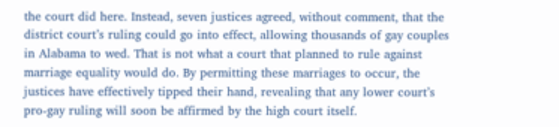the court did here. Instead, seven justices agreed, without comment, that the district court’s ruling could go into effect, allowing thousands of gay couples in Alabama to wed. That is not what a court that planned to rule against marriage equality would do. By permitting these marriages to occur, the justices have effectively tipped their hand, revealing that any lower court’s pro-gay ruling will soon be affirmed by the high court itself.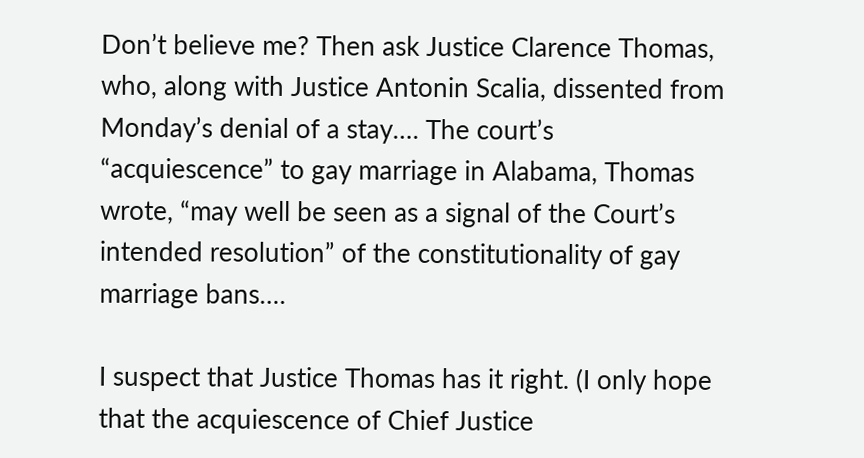Don’t believe me? Then ask Justice Clarence Thomas, who, along with Justice Antonin Scalia, dissented from Monday’s denial of a stay…. The court’s “acquiescence” to gay marriage in Alabama, Thomas wrote, “may well be seen as a signal of the Court’s intended resolution” of the constitutionality of gay marriage bans….

I suspect that Justice Thomas has it right. (I only hope that the acquiescence of Chief Justice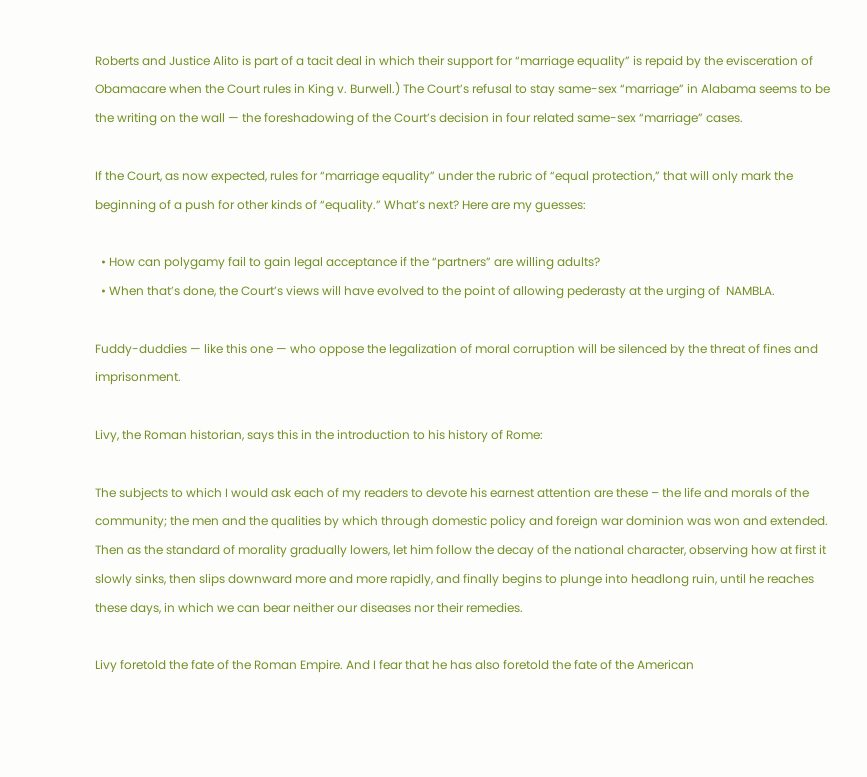Roberts and Justice Alito is part of a tacit deal in which their support for “marriage equality” is repaid by the evisceration of Obamacare when the Court rules in King v. Burwell.) The Court’s refusal to stay same-sex “marriage” in Alabama seems to be the writing on the wall — the foreshadowing of the Court’s decision in four related same-sex “marriage” cases.

If the Court, as now expected, rules for “marriage equality” under the rubric of “equal protection,” that will only mark the beginning of a push for other kinds of “equality.” What’s next? Here are my guesses:

  • How can polygamy fail to gain legal acceptance if the “partners” are willing adults?
  • When that’s done, the Court’s views will have evolved to the point of allowing pederasty at the urging of  NAMBLA.

Fuddy-duddies — like this one — who oppose the legalization of moral corruption will be silenced by the threat of fines and imprisonment.

Livy, the Roman historian, says this in the introduction to his history of Rome:

The subjects to which I would ask each of my readers to devote his earnest attention are these – the life and morals of the community; the men and the qualities by which through domestic policy and foreign war dominion was won and extended. Then as the standard of morality gradually lowers, let him follow the decay of the national character, observing how at first it slowly sinks, then slips downward more and more rapidly, and finally begins to plunge into headlong ruin, until he reaches these days, in which we can bear neither our diseases nor their remedies.

Livy foretold the fate of the Roman Empire. And I fear that he has also foretold the fate of the American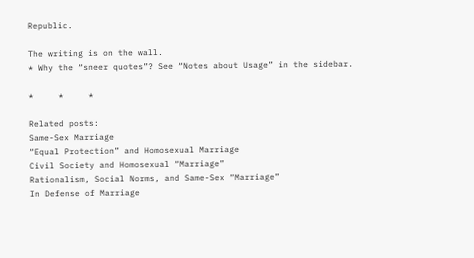Republic.

The writing is on the wall.
* Why the “sneer quotes”? See “Notes about Usage” in the sidebar.

*     *     *

Related posts:
Same-Sex Marriage
“Equal Protection” and Homosexual Marriage
Civil Society and Homosexual “Marriage”
Rationalism, Social Norms, and Same-Sex “Marriage”
In Defense of Marriage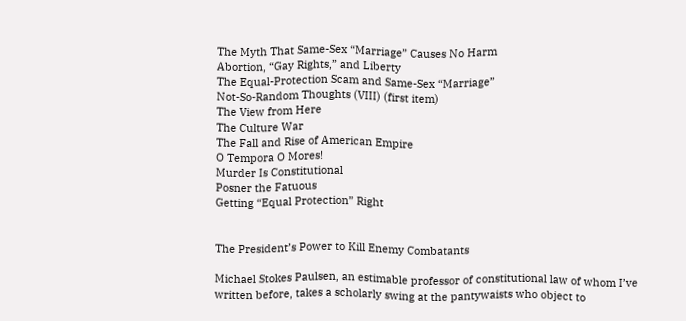The Myth That Same-Sex “Marriage” Causes No Harm
Abortion, “Gay Rights,” and Liberty
The Equal-Protection Scam and Same-Sex “Marriage”
Not-So-Random Thoughts (VIII) (first item)
The View from Here
The Culture War
The Fall and Rise of American Empire
O Tempora O Mores!
Murder Is Constitutional
Posner the Fatuous
Getting “Equal Protection” Right


The President’s Power to Kill Enemy Combatants

Michael Stokes Paulsen, an estimable professor of constitutional law of whom I’ve written before, takes a scholarly swing at the pantywaists who object to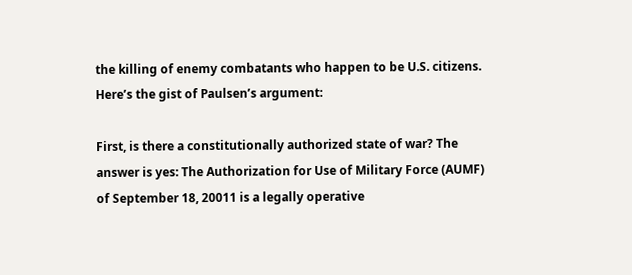the killing of enemy combatants who happen to be U.S. citizens. Here’s the gist of Paulsen’s argument:

First, is there a constitutionally authorized state of war? The answer is yes: The Authorization for Use of Military Force (AUMF) of September 18, 20011 is a legally operative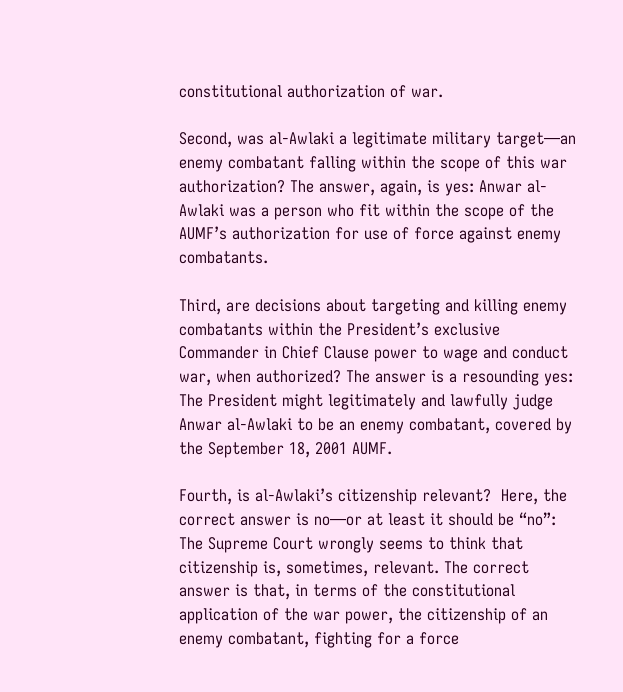constitutional authorization of war.

Second, was al-Awlaki a legitimate military target—an enemy combatant falling within the scope of this war authorization? The answer, again, is yes: Anwar al-Awlaki was a person who fit within the scope of the AUMF’s authorization for use of force against enemy combatants.

Third, are decisions about targeting and killing enemy combatants within the President’s exclusive Commander in Chief Clause power to wage and conduct war, when authorized? The answer is a resounding yes: The President might legitimately and lawfully judge Anwar al-Awlaki to be an enemy combatant, covered by the September 18, 2001 AUMF.

Fourth, is al-Awlaki’s citizenship relevant?  Here, the correct answer is no—or at least it should be “no”: The Supreme Court wrongly seems to think that citizenship is, sometimes, relevant. The correct answer is that, in terms of the constitutional application of the war power, the citizenship of an enemy combatant, fighting for a force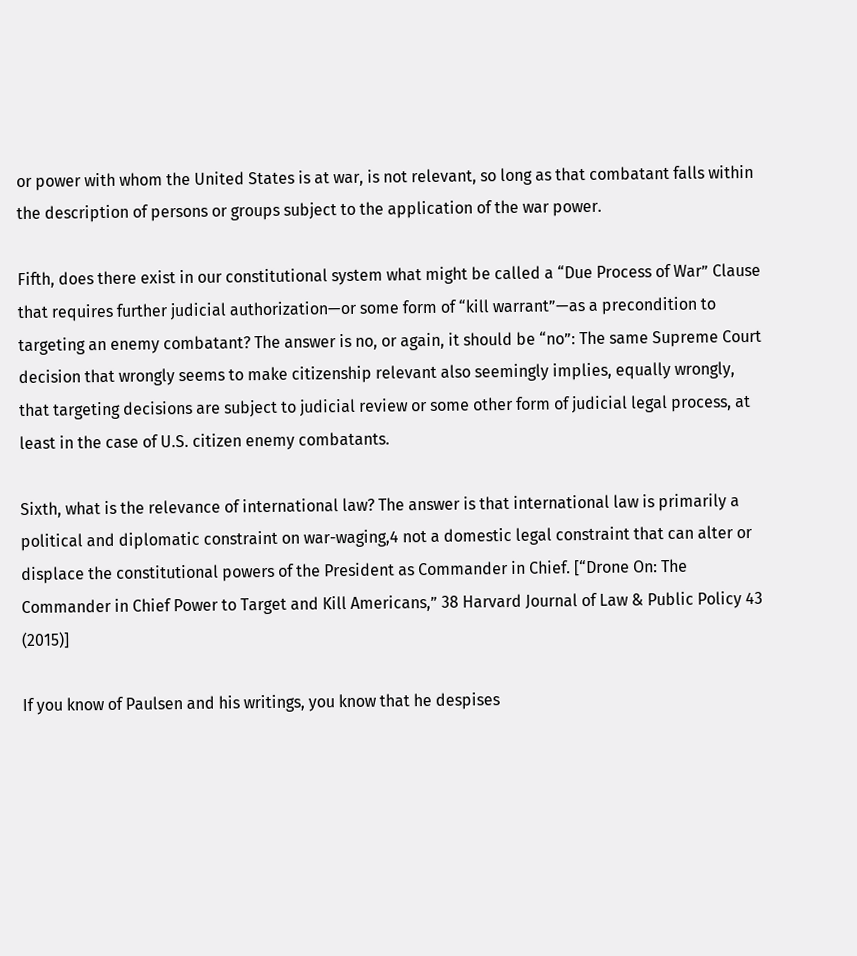or power with whom the United States is at war, is not relevant, so long as that combatant falls within the description of persons or groups subject to the application of the war power.

Fifth, does there exist in our constitutional system what might be called a “Due Process of War” Clause that requires further judicial authorization—or some form of “kill warrant”—as a precondition to targeting an enemy combatant? The answer is no, or again, it should be “no”: The same Supreme Court decision that wrongly seems to make citizenship relevant also seemingly implies, equally wrongly, that targeting decisions are subject to judicial review or some other form of judicial legal process, at least in the case of U.S. citizen enemy combatants.

Sixth, what is the relevance of international law? The answer is that international law is primarily a political and diplomatic constraint on war-waging,4 not a domestic legal constraint that can alter or displace the constitutional powers of the President as Commander in Chief. [“Drone On: The Commander in Chief Power to Target and Kill Americans,” 38 Harvard Journal of Law & Public Policy 43 (2015)]

If you know of Paulsen and his writings, you know that he despises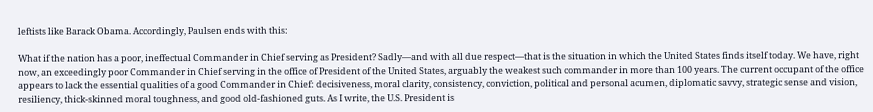leftists like Barack Obama. Accordingly, Paulsen ends with this:

What if the nation has a poor, ineffectual Commander in Chief serving as President? Sadly—and with all due respect—that is the situation in which the United States finds itself today. We have, right now, an exceedingly poor Commander in Chief serving in the office of President of the United States, arguably the weakest such commander in more than 100 years. The current occupant of the office appears to lack the essential qualities of a good Commander in Chief: decisiveness, moral clarity, consistency, conviction, political and personal acumen, diplomatic savvy, strategic sense and vision, resiliency, thick-skinned moral toughness, and good old-fashioned guts. As I write, the U.S. President is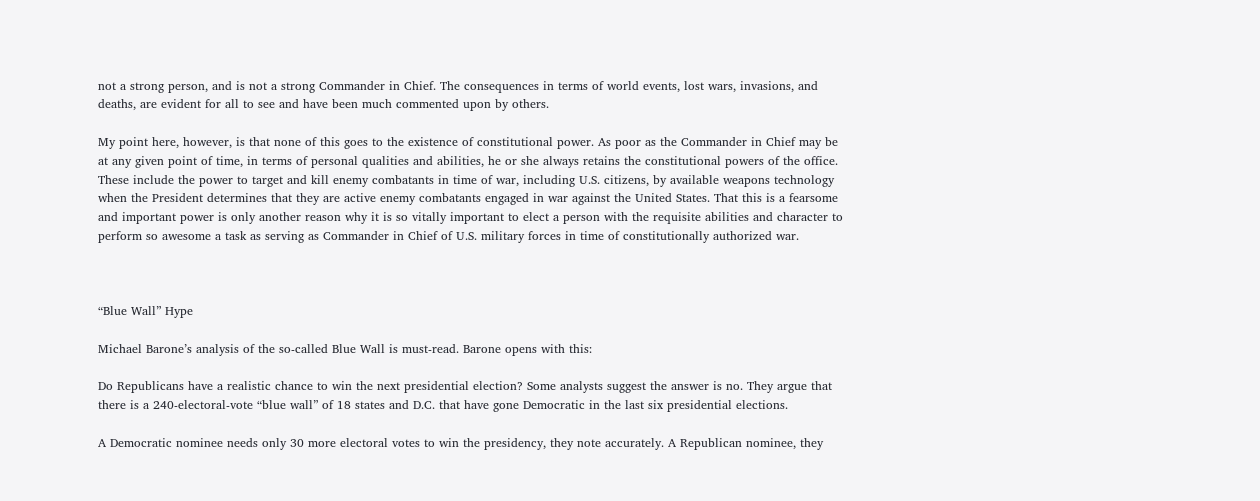not a strong person, and is not a strong Commander in Chief. The consequences in terms of world events, lost wars, invasions, and deaths, are evident for all to see and have been much commented upon by others.

My point here, however, is that none of this goes to the existence of constitutional power. As poor as the Commander in Chief may be at any given point of time, in terms of personal qualities and abilities, he or she always retains the constitutional powers of the office. These include the power to target and kill enemy combatants in time of war, including U.S. citizens, by available weapons technology when the President determines that they are active enemy combatants engaged in war against the United States. That this is a fearsome and important power is only another reason why it is so vitally important to elect a person with the requisite abilities and character to perform so awesome a task as serving as Commander in Chief of U.S. military forces in time of constitutionally authorized war.



“Blue Wall” Hype

Michael Barone’s analysis of the so-called Blue Wall is must-read. Barone opens with this:

Do Republicans have a realistic chance to win the next presidential election? Some analysts suggest the answer is no. They argue that there is a 240-electoral-vote “blue wall” of 18 states and D.C. that have gone Democratic in the last six presidential elections.

A Democratic nominee needs only 30 more electoral votes to win the presidency, they note accurately. A Republican nominee, they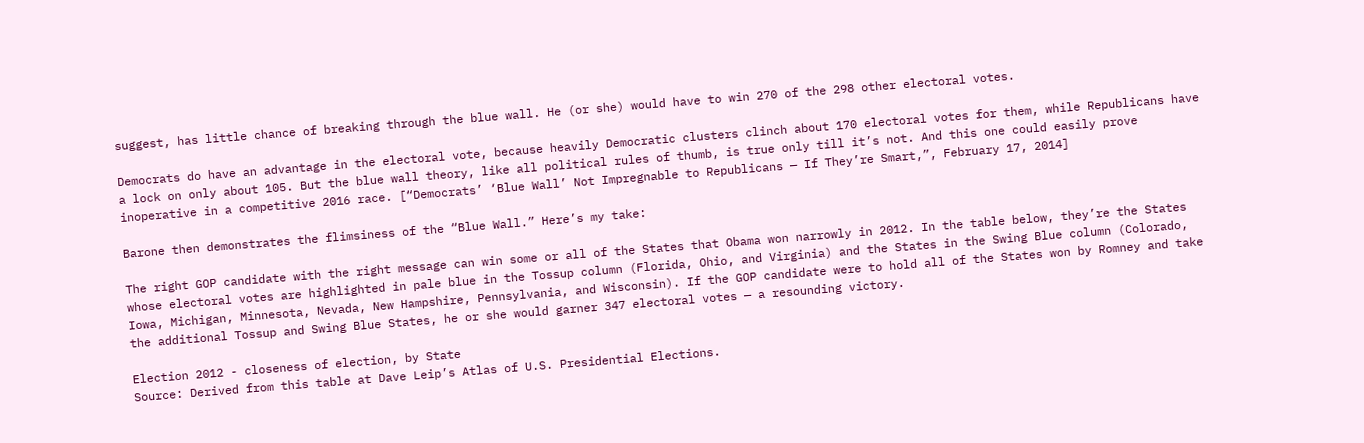suggest, has little chance of breaking through the blue wall. He (or she) would have to win 270 of the 298 other electoral votes.

Democrats do have an advantage in the electoral vote, because heavily Democratic clusters clinch about 170 electoral votes for them, while Republicans have a lock on only about 105. But the blue wall theory, like all political rules of thumb, is true only till it’s not. And this one could easily prove inoperative in a competitive 2016 race. [“Democrats’ ‘Blue Wall’ Not Impregnable to Republicans — If They’re Smart,”, February 17, 2014]

Barone then demonstrates the flimsiness of the “Blue Wall.” Here’s my take:

The right GOP candidate with the right message can win some or all of the States that Obama won narrowly in 2012. In the table below, they’re the States whose electoral votes are highlighted in pale blue in the Tossup column (Florida, Ohio, and Virginia) and the States in the Swing Blue column (Colorado, Iowa, Michigan, Minnesota, Nevada, New Hampshire, Pennsylvania, and Wisconsin). If the GOP candidate were to hold all of the States won by Romney and take the additional Tossup and Swing Blue States, he or she would garner 347 electoral votes — a resounding victory.

Election 2012 - closeness of election, by State
Source: Derived from this table at Dave Leip’s Atlas of U.S. Presidential Elections.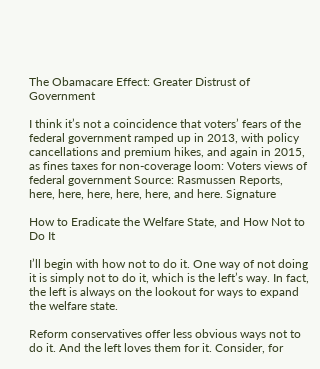The Obamacare Effect: Greater Distrust of Government

I think it’s not a coincidence that voters’ fears of the federal government ramped up in 2013, with policy cancellations and premium hikes, and again in 2015, as fines taxes for non-coverage loom: Voters views of federal government Source: Rasmussen Reports, here, here, here, here, here, and here. Signature

How to Eradicate the Welfare State, and How Not to Do It

I’ll begin with how not to do it. One way of not doing it is simply not to do it, which is the left’s way. In fact, the left is always on the lookout for ways to expand the welfare state.

Reform conservatives offer less obvious ways not to do it. And the left loves them for it. Consider, for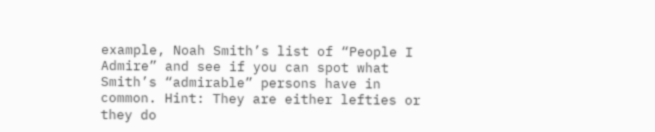example, Noah Smith’s list of “People I Admire” and see if you can spot what Smith’s “admirable” persons have in common. Hint: They are either lefties or they do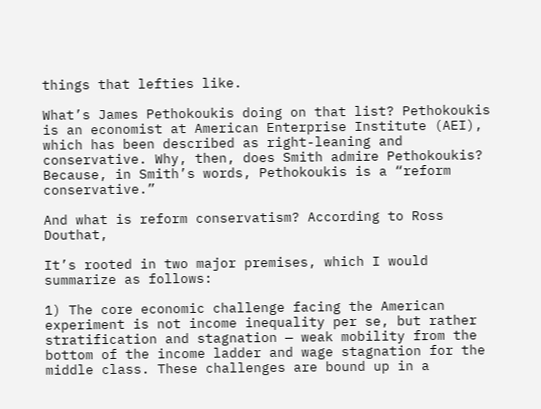things that lefties like.

What’s James Pethokoukis doing on that list? Pethokoukis is an economist at American Enterprise Institute (AEI), which has been described as right-leaning and conservative. Why, then, does Smith admire Pethokoukis? Because, in Smith’s words, Pethokoukis is a “reform conservative.”

And what is reform conservatism? According to Ross Douthat,

It’s rooted in two major premises, which I would summarize as follows:

1) The core economic challenge facing the American experiment is not income inequality per se, but rather stratification and stagnation — weak mobility from the bottom of the income ladder and wage stagnation for the middle class. These challenges are bound up in a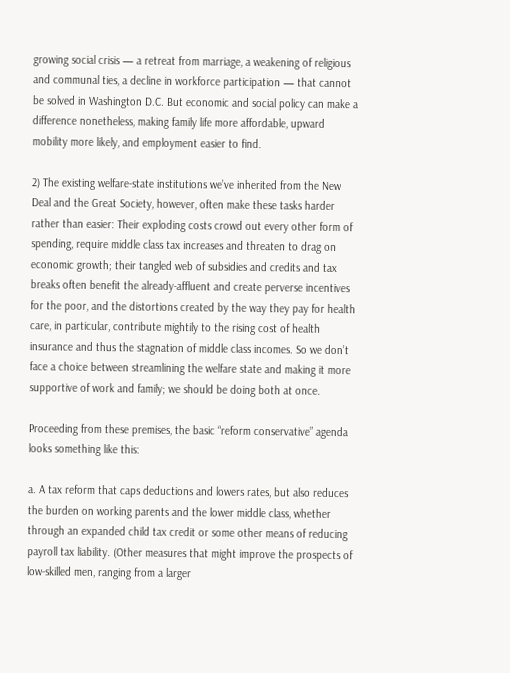growing social crisis — a retreat from marriage, a weakening of religious and communal ties, a decline in workforce participation — that cannot be solved in Washington D.C. But economic and social policy can make a difference nonetheless, making family life more affordable, upward mobility more likely, and employment easier to find.

2) The existing welfare-state institutions we’ve inherited from the New Deal and the Great Society, however, often make these tasks harder rather than easier: Their exploding costs crowd out every other form of spending, require middle class tax increases and threaten to drag on economic growth; their tangled web of subsidies and credits and tax breaks often benefit the already-affluent and create perverse incentives for the poor, and the distortions created by the way they pay for health care, in particular, contribute mightily to the rising cost of health insurance and thus the stagnation of middle class incomes. So we don’t face a choice between streamlining the welfare state and making it more supportive of work and family; we should be doing both at once.

Proceeding from these premises, the basic “reform conservative” agenda looks something like this:

a. A tax reform that caps deductions and lowers rates, but also reduces the burden on working parents and the lower middle class, whether through an expanded child tax credit or some other means of reducing payroll tax liability. (Other measures that might improve the prospects of low-skilled men, ranging from a larger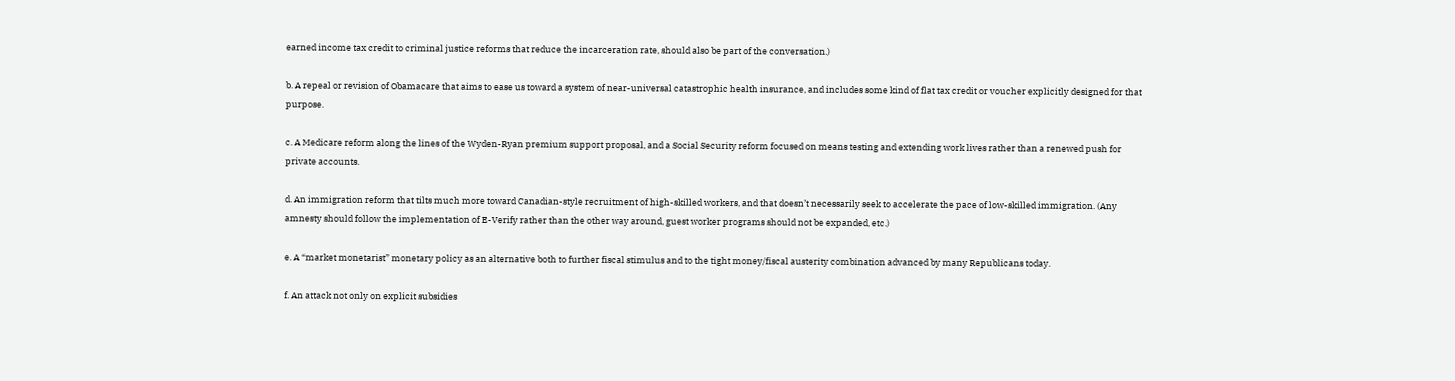earned income tax credit to criminal justice reforms that reduce the incarceration rate, should also be part of the conversation.)

b. A repeal or revision of Obamacare that aims to ease us toward a system of near-universal catastrophic health insurance, and includes some kind of flat tax credit or voucher explicitly designed for that purpose.

c. A Medicare reform along the lines of the Wyden-Ryan premium support proposal, and a Social Security reform focused on means testing and extending work lives rather than a renewed push for private accounts.

d. An immigration reform that tilts much more toward Canadian-style recruitment of high-skilled workers, and that doesn’t necessarily seek to accelerate the pace of low-skilled immigration. (Any amnesty should follow the implementation of E-Verify rather than the other way around, guest worker programs should not be expanded, etc.)

e. A “market monetarist” monetary policy as an alternative both to further fiscal stimulus and to the tight money/fiscal austerity combination advanced by many Republicans today.

f. An attack not only on explicit subsidies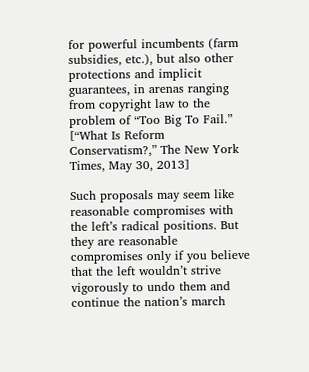for powerful incumbents (farm subsidies, etc.), but also other protections and implicit guarantees, in arenas ranging from copyright law to the problem of “Too Big To Fail.” [“What Is Reform Conservatism?,” The New York Times, May 30, 2013]

Such proposals may seem like reasonable compromises with the left’s radical positions. But they are reasonable compromises only if you believe that the left wouldn’t strive vigorously to undo them and continue the nation’s march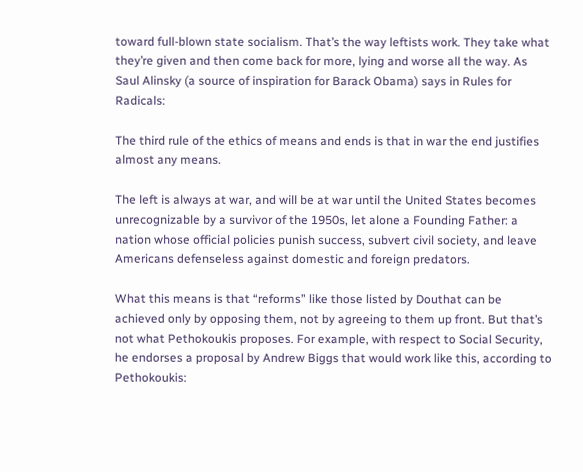toward full-blown state socialism. That’s the way leftists work. They take what they’re given and then come back for more, lying and worse all the way. As Saul Alinsky (a source of inspiration for Barack Obama) says in Rules for Radicals:

The third rule of the ethics of means and ends is that in war the end justifies almost any means.

The left is always at war, and will be at war until the United States becomes unrecognizable by a survivor of the 1950s, let alone a Founding Father: a nation whose official policies punish success, subvert civil society, and leave Americans defenseless against domestic and foreign predators.

What this means is that “reforms” like those listed by Douthat can be achieved only by opposing them, not by agreeing to them up front. But that’s not what Pethokoukis proposes. For example, with respect to Social Security, he endorses a proposal by Andrew Biggs that would work like this, according to Pethokoukis: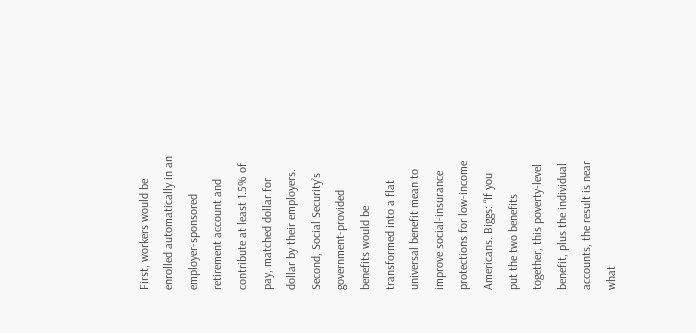First, workers would be enrolled automatically in an employer-sponsored retirement account and contribute at least 1.5% of pay, matched dollar for dollar by their employers. Second, Social Security’s government-provided benefits would be transformed into a flat universal benefit mean to improve social-insurance protections for low-income Americans. Biggs: “If you put the two benefits together, this poverty-level benefit, plus the individual accounts, the result is near what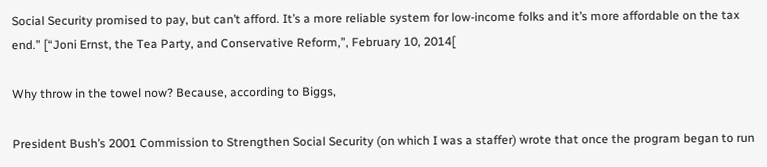Social Security promised to pay, but can’t afford. It’s a more reliable system for low-income folks and it’s more affordable on the tax end.” [“Joni Ernst, the Tea Party, and Conservative Reform,”, February 10, 2014[

Why throw in the towel now? Because, according to Biggs,

President Bush’s 2001 Commission to Strengthen Social Security (on which I was a staffer) wrote that once the program began to run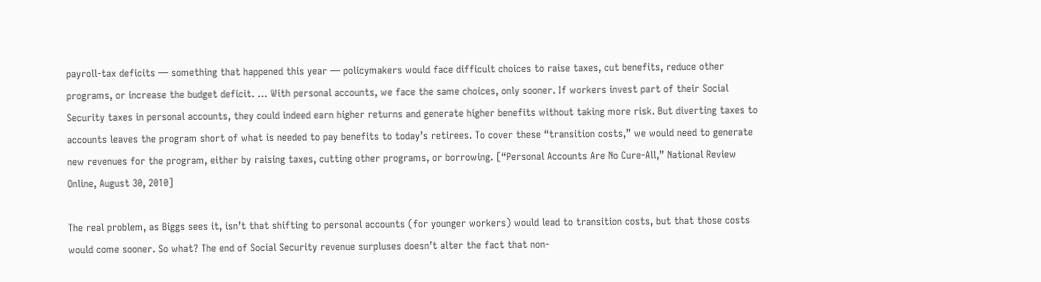payroll-tax deficits — something that happened this year — policymakers would face difficult choices to raise taxes, cut benefits, reduce other programs, or increase the budget deficit. … With personal accounts, we face the same choices, only sooner. If workers invest part of their Social Security taxes in personal accounts, they could indeed earn higher returns and generate higher benefits without taking more risk. But diverting taxes to accounts leaves the program short of what is needed to pay benefits to today’s retirees. To cover these “transition costs,” we would need to generate new revenues for the program, either by raising taxes, cutting other programs, or borrowing. [“Personal Accounts Are No Cure-All,” National Review Online, August 30, 2010]

The real problem, as Biggs sees it, isn’t that shifting to personal accounts (for younger workers) would lead to transition costs, but that those costs would come sooner. So what? The end of Social Security revenue surpluses doesn’t alter the fact that non-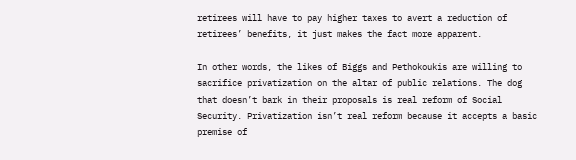retirees will have to pay higher taxes to avert a reduction of retirees’ benefits, it just makes the fact more apparent.

In other words, the likes of Biggs and Pethokoukis are willing to sacrifice privatization on the altar of public relations. The dog that doesn’t bark in their proposals is real reform of Social Security. Privatization isn’t real reform because it accepts a basic premise of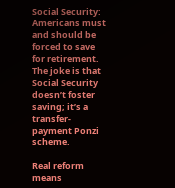Social Security: Americans must and should be forced to save for retirement. The joke is that Social Security doesn’t foster saving; it’s a transfer-payment Ponzi scheme.

Real reform means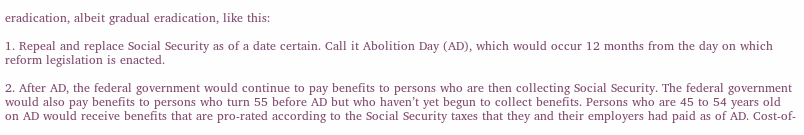eradication, albeit gradual eradication, like this:

1. Repeal and replace Social Security as of a date certain. Call it Abolition Day (AD), which would occur 12 months from the day on which reform legislation is enacted.

2. After AD, the federal government would continue to pay benefits to persons who are then collecting Social Security. The federal government would also pay benefits to persons who turn 55 before AD but who haven’t yet begun to collect benefits. Persons who are 45 to 54 years old on AD would receive benefits that are pro-rated according to the Social Security taxes that they and their employers had paid as of AD. Cost-of-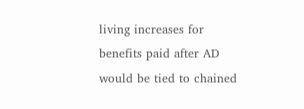living increases for benefits paid after AD would be tied to chained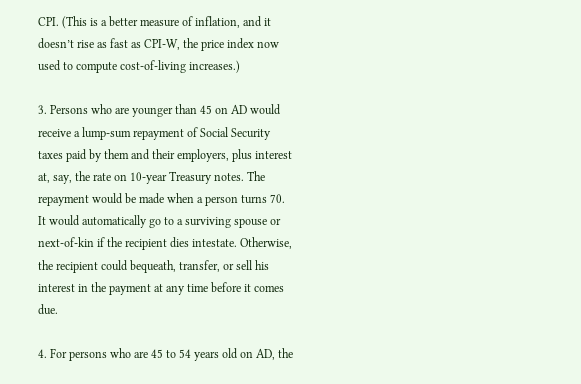CPI. (This is a better measure of inflation, and it doesn’t rise as fast as CPI-W, the price index now used to compute cost-of-living increases.)

3. Persons who are younger than 45 on AD would receive a lump-sum repayment of Social Security taxes paid by them and their employers, plus interest at, say, the rate on 10-year Treasury notes. The repayment would be made when a person turns 70. It would automatically go to a surviving spouse or next-of-kin if the recipient dies intestate. Otherwise, the recipient could bequeath, transfer, or sell his interest in the payment at any time before it comes due.

4. For persons who are 45 to 54 years old on AD, the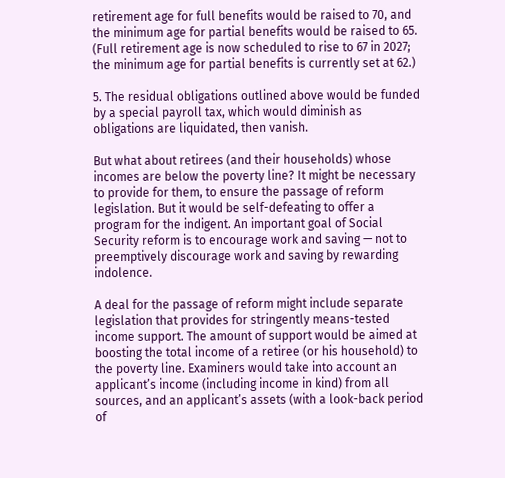retirement age for full benefits would be raised to 70, and the minimum age for partial benefits would be raised to 65. (Full retirement age is now scheduled to rise to 67 in 2027; the minimum age for partial benefits is currently set at 62.)

5. The residual obligations outlined above would be funded by a special payroll tax, which would diminish as obligations are liquidated, then vanish.

But what about retirees (and their households) whose incomes are below the poverty line? It might be necessary to provide for them, to ensure the passage of reform legislation. But it would be self-defeating to offer a program for the indigent. An important goal of Social Security reform is to encourage work and saving — not to preemptively discourage work and saving by rewarding indolence.

A deal for the passage of reform might include separate legislation that provides for stringently means-tested income support. The amount of support would be aimed at boosting the total income of a retiree (or his household) to the poverty line. Examiners would take into account an applicant’s income (including income in kind) from all sources, and an applicant’s assets (with a look-back period of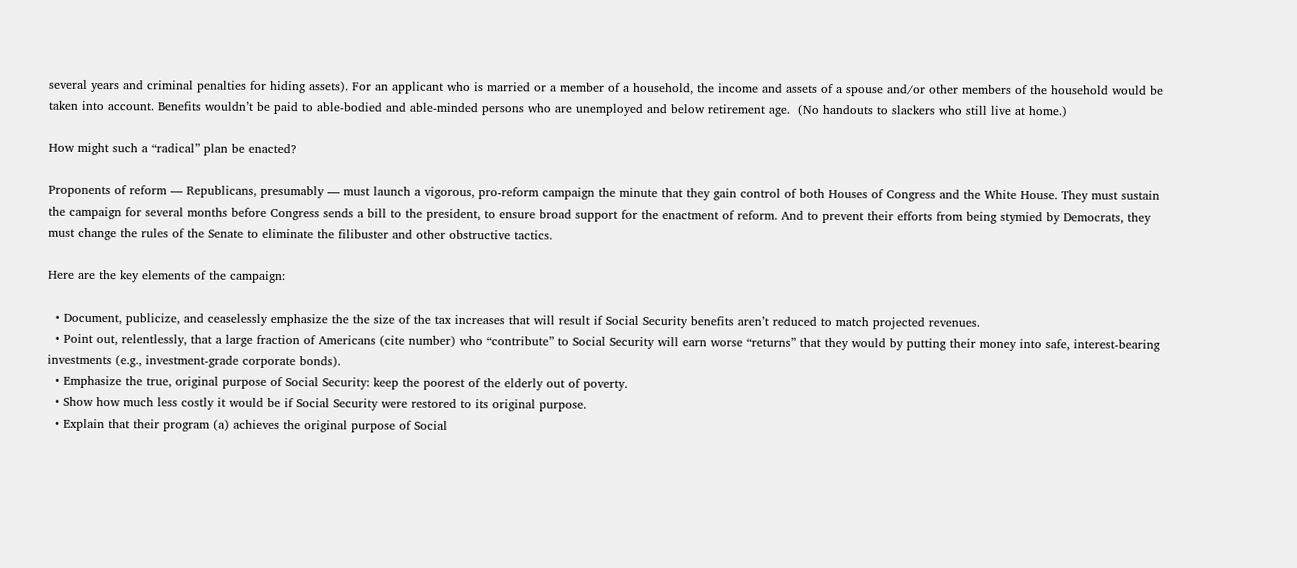several years and criminal penalties for hiding assets). For an applicant who is married or a member of a household, the income and assets of a spouse and/or other members of the household would be taken into account. Benefits wouldn’t be paid to able-bodied and able-minded persons who are unemployed and below retirement age.  (No handouts to slackers who still live at home.)

How might such a “radical” plan be enacted?

Proponents of reform — Republicans, presumably — must launch a vigorous, pro-reform campaign the minute that they gain control of both Houses of Congress and the White House. They must sustain the campaign for several months before Congress sends a bill to the president, to ensure broad support for the enactment of reform. And to prevent their efforts from being stymied by Democrats, they must change the rules of the Senate to eliminate the filibuster and other obstructive tactics.

Here are the key elements of the campaign:

  • Document, publicize, and ceaselessly emphasize the the size of the tax increases that will result if Social Security benefits aren’t reduced to match projected revenues.
  • Point out, relentlessly, that a large fraction of Americans (cite number) who “contribute” to Social Security will earn worse “returns” that they would by putting their money into safe, interest-bearing investments (e.g., investment-grade corporate bonds).
  • Emphasize the true, original purpose of Social Security: keep the poorest of the elderly out of poverty.
  • Show how much less costly it would be if Social Security were restored to its original purpose.
  • Explain that their program (a) achieves the original purpose of Social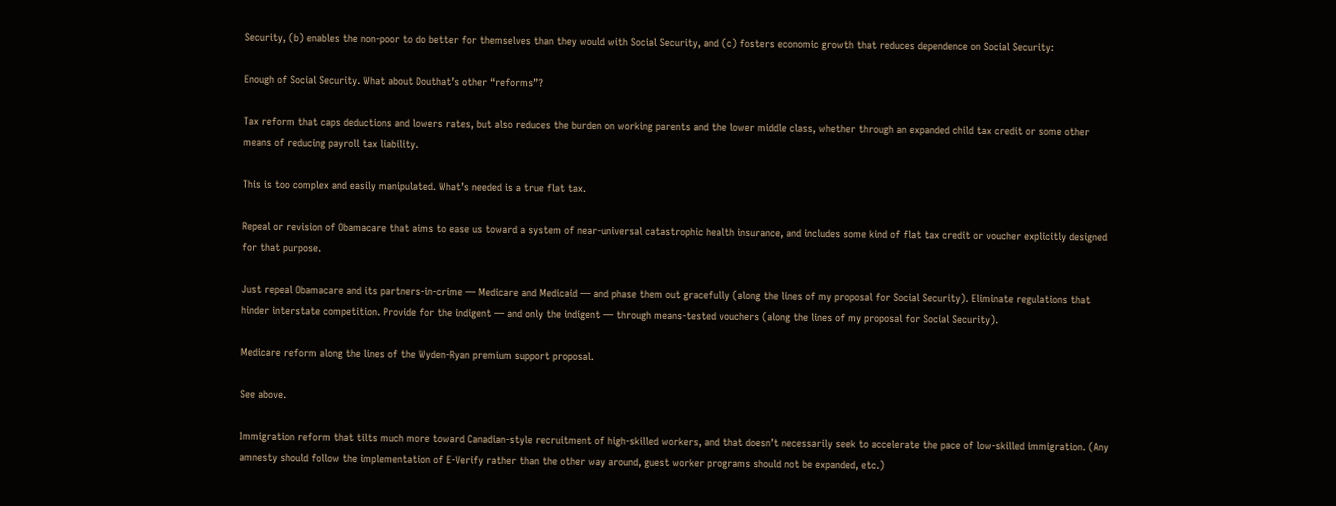Security, (b) enables the non-poor to do better for themselves than they would with Social Security, and (c) fosters economic growth that reduces dependence on Social Security:

Enough of Social Security. What about Douthat’s other “reforms”?

Tax reform that caps deductions and lowers rates, but also reduces the burden on working parents and the lower middle class, whether through an expanded child tax credit or some other means of reducing payroll tax liability.

This is too complex and easily manipulated. What’s needed is a true flat tax.

Repeal or revision of Obamacare that aims to ease us toward a system of near-universal catastrophic health insurance, and includes some kind of flat tax credit or voucher explicitly designed for that purpose.

Just repeal Obamacare and its partners-in-crime — Medicare and Medicaid — and phase them out gracefully (along the lines of my proposal for Social Security). Eliminate regulations that hinder interstate competition. Provide for the indigent — and only the indigent — through means-tested vouchers (along the lines of my proposal for Social Security).

Medicare reform along the lines of the Wyden-Ryan premium support proposal.

See above.

Immigration reform that tilts much more toward Canadian-style recruitment of high-skilled workers, and that doesn’t necessarily seek to accelerate the pace of low-skilled immigration. (Any amnesty should follow the implementation of E-Verify rather than the other way around, guest worker programs should not be expanded, etc.)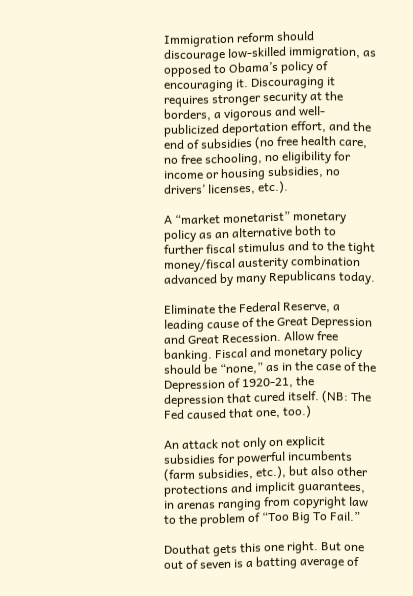Immigration reform should discourage low-skilled immigration, as opposed to Obama’s policy of encouraging it. Discouraging it requires stronger security at the borders, a vigorous and well-publicized deportation effort, and the end of subsidies (no free health care, no free schooling, no eligibility for income or housing subsidies, no drivers’ licenses, etc.).

A “market monetarist” monetary policy as an alternative both to further fiscal stimulus and to the tight money/fiscal austerity combination advanced by many Republicans today.

Eliminate the Federal Reserve, a leading cause of the Great Depression and Great Recession. Allow free banking. Fiscal and monetary policy should be “none,” as in the case of the Depression of 1920-21, the depression that cured itself. (NB: The Fed caused that one, too.)

An attack not only on explicit subsidies for powerful incumbents (farm subsidies, etc.), but also other protections and implicit guarantees, in arenas ranging from copyright law to the problem of “Too Big To Fail.”

Douthat gets this one right. But one out of seven is a batting average of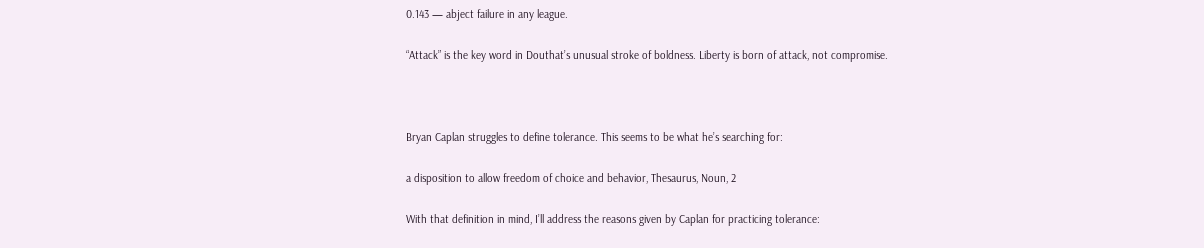0.143 — abject failure in any league.

“Attack” is the key word in Douthat’s unusual stroke of boldness. Liberty is born of attack, not compromise.



Bryan Caplan struggles to define tolerance. This seems to be what he’s searching for:

a disposition to allow freedom of choice and behavior, Thesaurus, Noun, 2

With that definition in mind, I’ll address the reasons given by Caplan for practicing tolerance: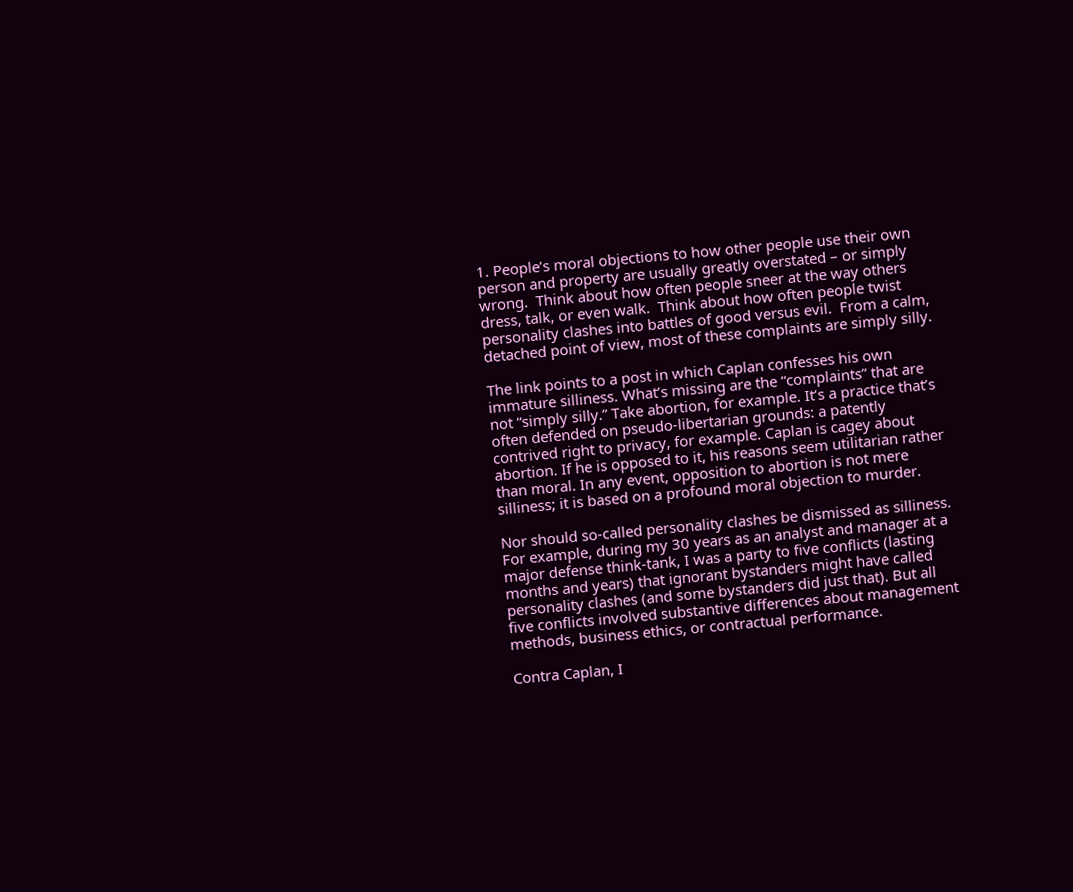1. People’s moral objections to how other people use their own person and property are usually greatly overstated – or simply wrong.  Think about how often people sneer at the way others dress, talk, or even walk.  Think about how often people twist personality clashes into battles of good versus evil.  From a calm, detached point of view, most of these complaints are simply silly.

The link points to a post in which Caplan confesses his own immature silliness. What’s missing are the “complaints” that are not “simply silly.” Take abortion, for example. It’s a practice that’s often defended on pseudo-libertarian grounds: a patently contrived right to privacy, for example. Caplan is cagey about abortion. If he is opposed to it, his reasons seem utilitarian rather than moral. In any event, opposition to abortion is not mere silliness; it is based on a profound moral objection to murder.

Nor should so-called personality clashes be dismissed as silliness. For example, during my 30 years as an analyst and manager at a major defense think-tank, I was a party to five conflicts (lasting months and years) that ignorant bystanders might have called personality clashes (and some bystanders did just that). But all five conflicts involved substantive differences about management methods, business ethics, or contractual performance.

Contra Caplan, I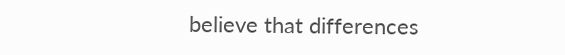believe that differences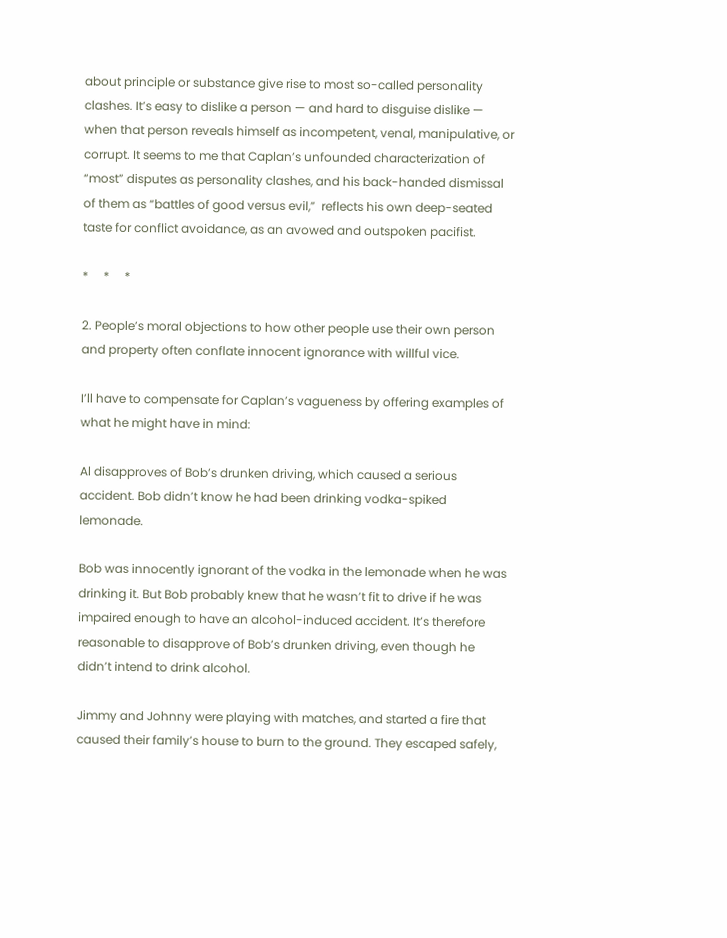about principle or substance give rise to most so-called personality clashes. It’s easy to dislike a person — and hard to disguise dislike — when that person reveals himself as incompetent, venal, manipulative, or corrupt. It seems to me that Caplan’s unfounded characterization of “most” disputes as personality clashes, and his back-handed dismissal of them as “battles of good versus evil,”  reflects his own deep-seated taste for conflict avoidance, as an avowed and outspoken pacifist.

*     *     *

2. People’s moral objections to how other people use their own person and property often conflate innocent ignorance with willful vice.

I’ll have to compensate for Caplan’s vagueness by offering examples of what he might have in mind:

Al disapproves of Bob’s drunken driving, which caused a serious accident. Bob didn’t know he had been drinking vodka-spiked lemonade.

Bob was innocently ignorant of the vodka in the lemonade when he was drinking it. But Bob probably knew that he wasn’t fit to drive if he was impaired enough to have an alcohol-induced accident. It’s therefore reasonable to disapprove of Bob’s drunken driving, even though he didn’t intend to drink alcohol.

Jimmy and Johnny were playing with matches, and started a fire that caused their family’s house to burn to the ground. They escaped safely,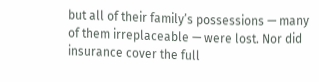but all of their family’s possessions — many of them irreplaceable — were lost. Nor did insurance cover the full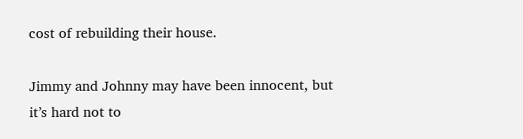cost of rebuilding their house.

Jimmy and Johnny may have been innocent, but it’s hard not to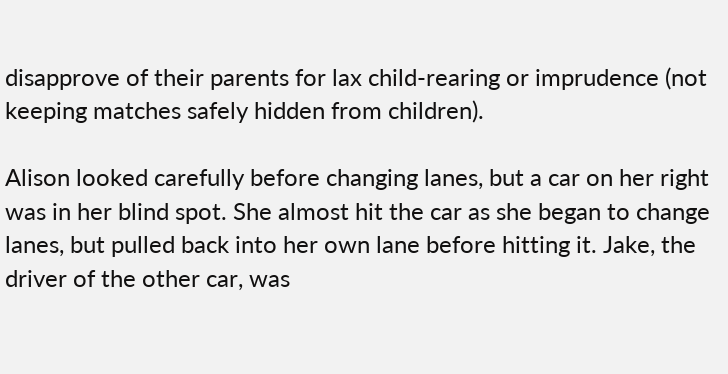disapprove of their parents for lax child-rearing or imprudence (not keeping matches safely hidden from children).

Alison looked carefully before changing lanes, but a car on her right was in her blind spot. She almost hit the car as she began to change lanes, but pulled back into her own lane before hitting it. Jake, the driver of the other car, was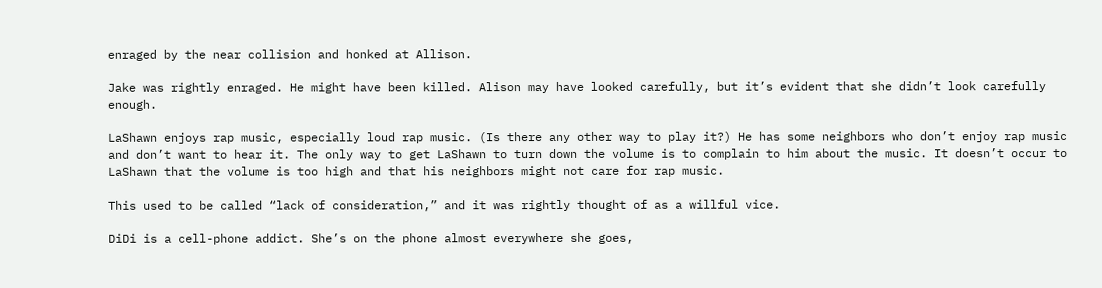enraged by the near collision and honked at Allison.

Jake was rightly enraged. He might have been killed. Alison may have looked carefully, but it’s evident that she didn’t look carefully enough.

LaShawn enjoys rap music, especially loud rap music. (Is there any other way to play it?) He has some neighbors who don’t enjoy rap music and don’t want to hear it. The only way to get LaShawn to turn down the volume is to complain to him about the music. It doesn’t occur to LaShawn that the volume is too high and that his neighbors might not care for rap music.

This used to be called “lack of consideration,” and it was rightly thought of as a willful vice.

DiDi is a cell-phone addict. She’s on the phone almost everywhere she goes,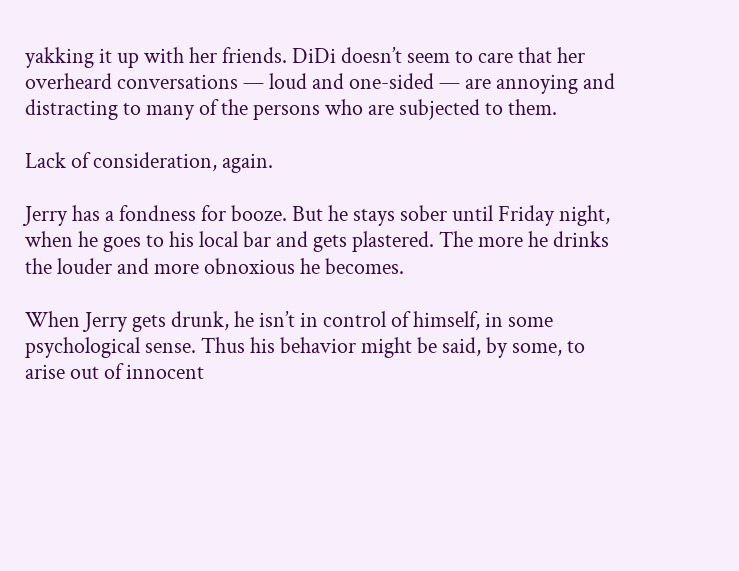yakking it up with her friends. DiDi doesn’t seem to care that her overheard conversations — loud and one-sided — are annoying and distracting to many of the persons who are subjected to them.

Lack of consideration, again.

Jerry has a fondness for booze. But he stays sober until Friday night, when he goes to his local bar and gets plastered. The more he drinks the louder and more obnoxious he becomes.

When Jerry gets drunk, he isn’t in control of himself, in some psychological sense. Thus his behavior might be said, by some, to arise out of innocent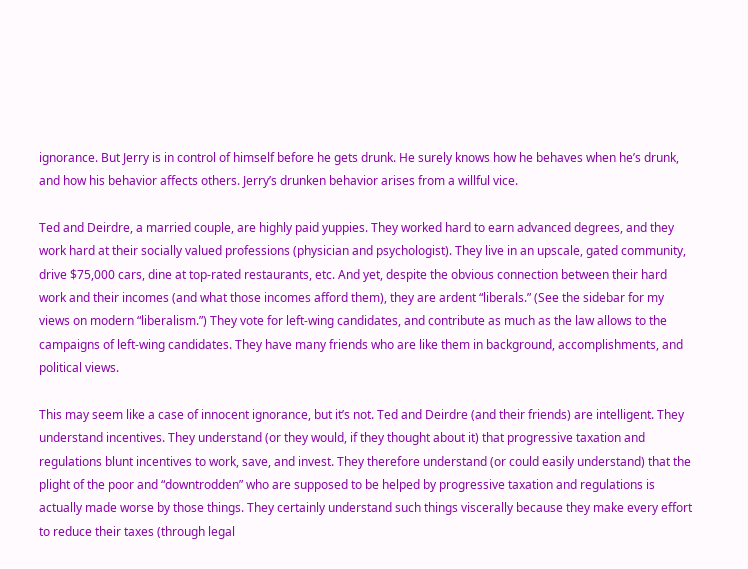ignorance. But Jerry is in control of himself before he gets drunk. He surely knows how he behaves when he’s drunk, and how his behavior affects others. Jerry’s drunken behavior arises from a willful vice.

Ted and Deirdre, a married couple, are highly paid yuppies. They worked hard to earn advanced degrees, and they work hard at their socially valued professions (physician and psychologist). They live in an upscale, gated community, drive $75,000 cars, dine at top-rated restaurants, etc. And yet, despite the obvious connection between their hard work and their incomes (and what those incomes afford them), they are ardent “liberals.” (See the sidebar for my views on modern “liberalism.”) They vote for left-wing candidates, and contribute as much as the law allows to the campaigns of left-wing candidates. They have many friends who are like them in background, accomplishments, and political views.

This may seem like a case of innocent ignorance, but it’s not. Ted and Deirdre (and their friends) are intelligent. They understand incentives. They understand (or they would, if they thought about it) that progressive taxation and regulations blunt incentives to work, save, and invest. They therefore understand (or could easily understand) that the plight of the poor and “downtrodden” who are supposed to be helped by progressive taxation and regulations is actually made worse by those things. They certainly understand such things viscerally because they make every effort to reduce their taxes (through legal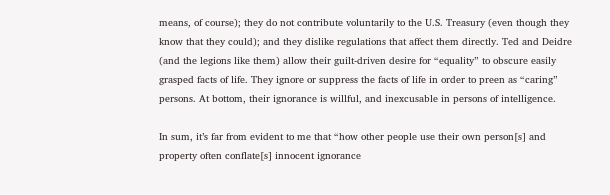means, of course); they do not contribute voluntarily to the U.S. Treasury (even though they know that they could); and they dislike regulations that affect them directly. Ted and Deidre (and the legions like them) allow their guilt-driven desire for “equality” to obscure easily grasped facts of life. They ignore or suppress the facts of life in order to preen as “caring” persons. At bottom, their ignorance is willful, and inexcusable in persons of intelligence.

In sum, it’s far from evident to me that “how other people use their own person[s] and property often conflate[s] innocent ignorance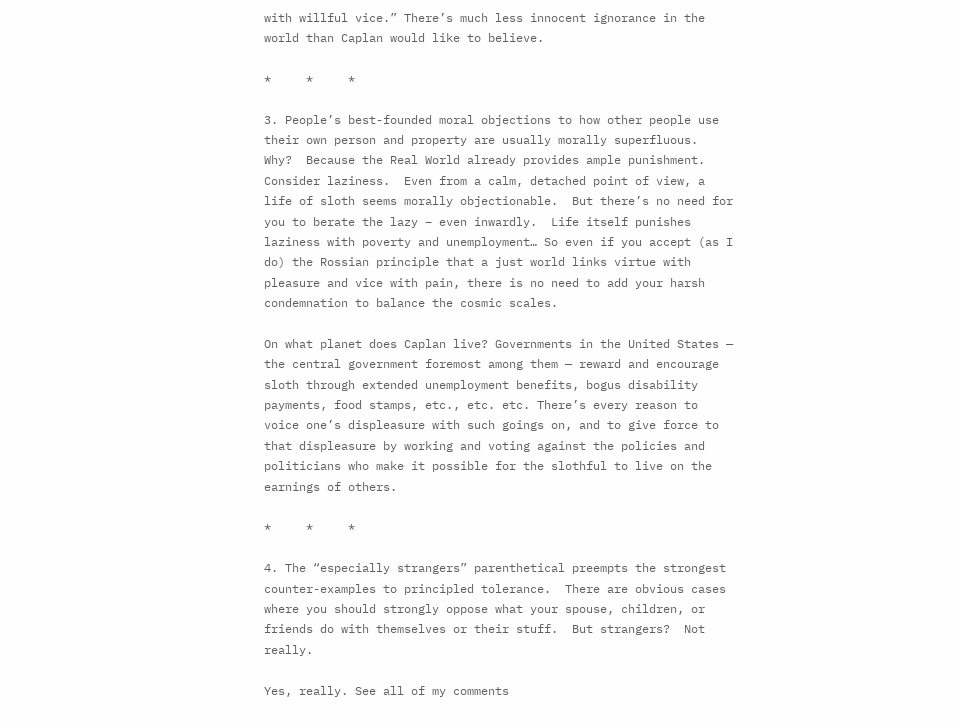with willful vice.” There’s much less innocent ignorance in the world than Caplan would like to believe.

*     *     *

3. People’s best-founded moral objections to how other people use their own person and property are usually morally superfluous.  Why?  Because the Real World already provides ample punishment.  Consider laziness.  Even from a calm, detached point of view, a life of sloth seems morally objectionable.  But there’s no need for you to berate the lazy – even inwardly.  Life itself punishes laziness with poverty and unemployment… So even if you accept (as I do) the Rossian principle that a just world links virtue with pleasure and vice with pain, there is no need to add your harsh condemnation to balance the cosmic scales.

On what planet does Caplan live? Governments in the United States — the central government foremost among them — reward and encourage sloth through extended unemployment benefits, bogus disability payments, food stamps, etc., etc. etc. There’s every reason to voice one’s displeasure with such goings on, and to give force to that displeasure by working and voting against the policies and politicians who make it possible for the slothful to live on the earnings of others.

*     *     *

4. The “especially strangers” parenthetical preempts the strongest counter-examples to principled tolerance.  There are obvious cases where you should strongly oppose what your spouse, children, or friends do with themselves or their stuff.  But strangers?  Not really.

Yes, really. See all of my comments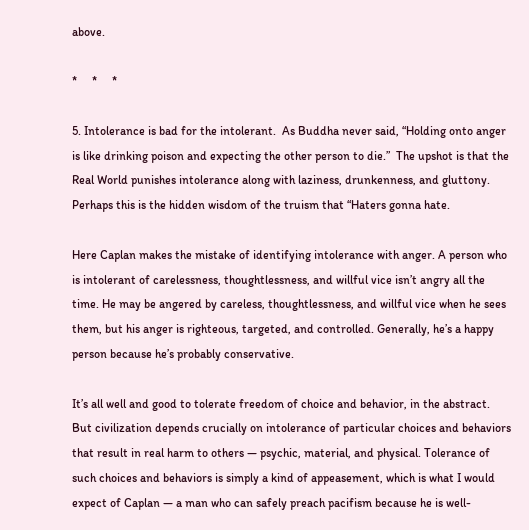above.

*     *     *

5. Intolerance is bad for the intolerant.  As Buddha never said, “Holding onto anger is like drinking poison and expecting the other person to die.”  The upshot is that the Real World punishes intolerance along with laziness, drunkenness, and gluttony.  Perhaps this is the hidden wisdom of the truism that “Haters gonna hate.

Here Caplan makes the mistake of identifying intolerance with anger. A person who is intolerant of carelessness, thoughtlessness, and willful vice isn’t angry all the time. He may be angered by careless, thoughtlessness, and willful vice when he sees them, but his anger is righteous, targeted, and controlled. Generally, he’s a happy person because he’s probably conservative.

It’s all well and good to tolerate freedom of choice and behavior, in the abstract. But civilization depends crucially on intolerance of particular choices and behaviors that result in real harm to others — psychic, material, and physical. Tolerance of such choices and behaviors is simply a kind of appeasement, which is what I would expect of Caplan — a man who can safely preach pacifism because he is well-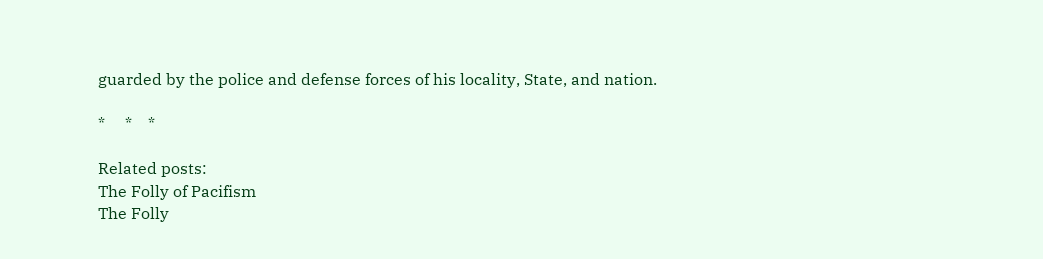guarded by the police and defense forces of his locality, State, and nation.

*     *    *

Related posts:
The Folly of Pacifism
The Folly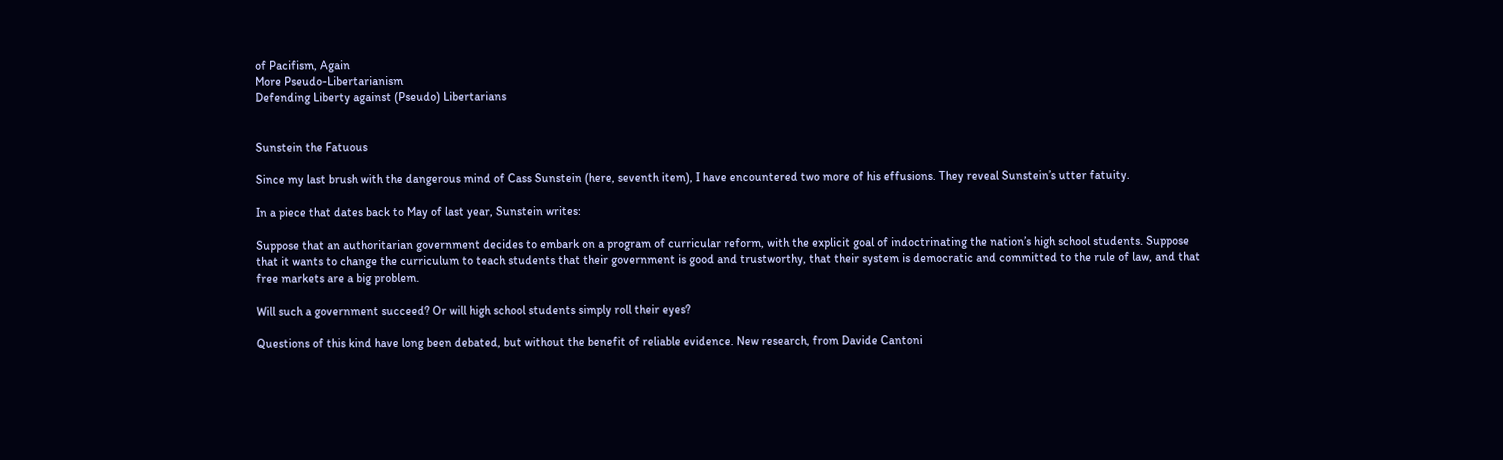of Pacifism, Again
More Pseudo-Libertarianism
Defending Liberty against (Pseudo) Libertarians


Sunstein the Fatuous

Since my last brush with the dangerous mind of Cass Sunstein (here, seventh item), I have encountered two more of his effusions. They reveal Sunstein’s utter fatuity.

In a piece that dates back to May of last year, Sunstein writes:

Suppose that an authoritarian government decides to embark on a program of curricular reform, with the explicit goal of indoctrinating the nation’s high school students. Suppose that it wants to change the curriculum to teach students that their government is good and trustworthy, that their system is democratic and committed to the rule of law, and that free markets are a big problem.

Will such a government succeed? Or will high school students simply roll their eyes?

Questions of this kind have long been debated, but without the benefit of reliable evidence. New research, from Davide Cantoni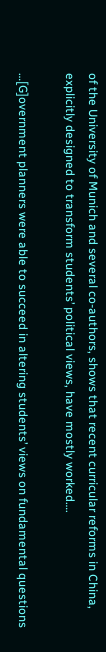of the University of Munich and several co-authors, shows that recent curricular reforms in China, explicitly designed to transform students’ political views, have mostly worked….

…[G]overnment planners were able to succeed in altering students’ views on fundamental questions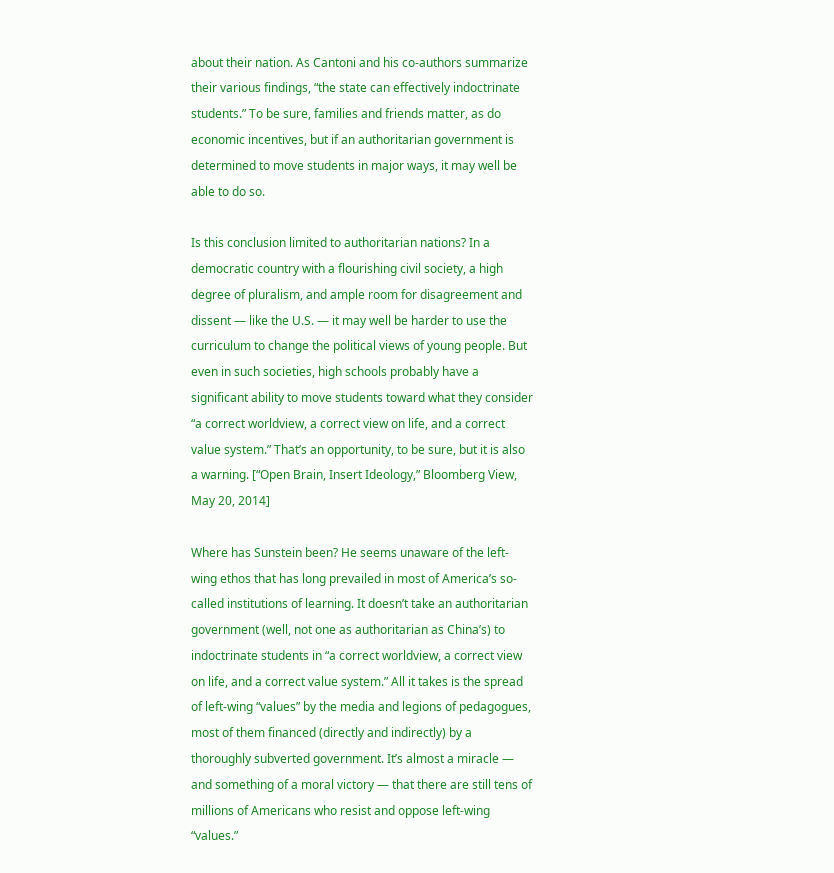about their nation. As Cantoni and his co-authors summarize their various findings, “the state can effectively indoctrinate students.” To be sure, families and friends matter, as do economic incentives, but if an authoritarian government is determined to move students in major ways, it may well be able to do so.

Is this conclusion limited to authoritarian nations? In a democratic country with a flourishing civil society, a high degree of pluralism, and ample room for disagreement and dissent — like the U.S. — it may well be harder to use the curriculum to change the political views of young people. But even in such societies, high schools probably have a significant ability to move students toward what they consider “a correct worldview, a correct view on life, and a correct value system.” That’s an opportunity, to be sure, but it is also a warning. [“Open Brain, Insert Ideology,” Bloomberg View, May 20, 2014]

Where has Sunstein been? He seems unaware of the left-wing ethos that has long prevailed in most of America’s so-called institutions of learning. It doesn’t take an authoritarian government (well, not one as authoritarian as China’s) to indoctrinate students in “a correct worldview, a correct view on life, and a correct value system.” All it takes is the spread of left-wing “values” by the media and legions of pedagogues, most of them financed (directly and indirectly) by a thoroughly subverted government. It’s almost a miracle — and something of a moral victory — that there are still tens of millions of Americans who resist and oppose left-wing “values.”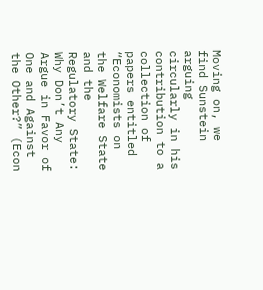Moving on, we find Sunstein arguing circularly in his contribution to a collection of papers entitled “Economists on the Welfare State and the Regulatory State: Why Don’t Any Argue in Favor of One and Against the Other?” (Econ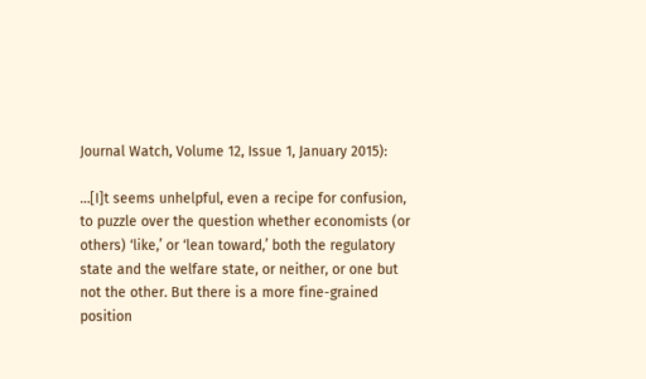Journal Watch, Volume 12, Issue 1, January 2015):

…[I]t seems unhelpful, even a recipe for confusion, to puzzle over the question whether economists (or others) ‘like,’ or ‘lean toward,’ both the regulatory state and the welfare state, or neither, or one but not the other. But there is a more fine-grained position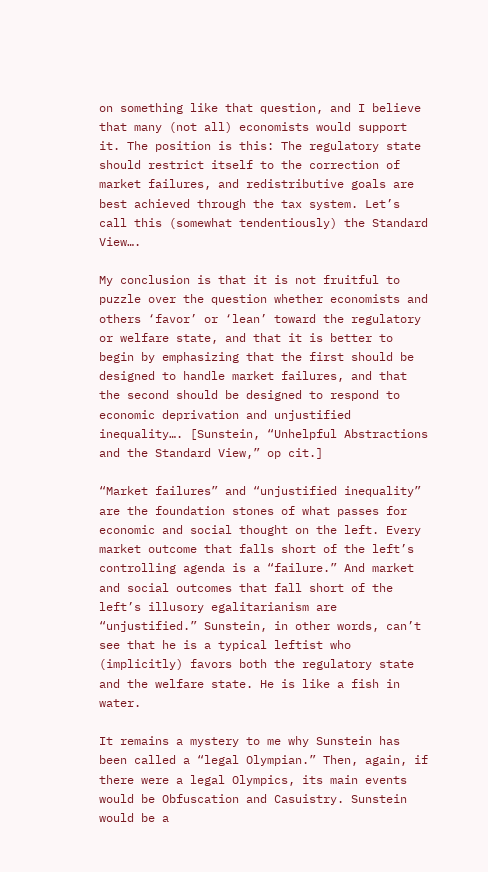on something like that question, and I believe that many (not all) economists would support it. The position is this: The regulatory state should restrict itself to the correction of market failures, and redistributive goals are best achieved through the tax system. Let’s call this (somewhat tendentiously) the Standard View….

My conclusion is that it is not fruitful to puzzle over the question whether economists and others ‘favor’ or ‘lean’ toward the regulatory or welfare state, and that it is better to begin by emphasizing that the first should be designed to handle market failures, and that the second should be designed to respond to economic deprivation and unjustified inequality…. [Sunstein, “Unhelpful Abstractions and the Standard View,” op cit.]

“Market failures” and “unjustified inequality” are the foundation stones of what passes for economic and social thought on the left. Every market outcome that falls short of the left’s controlling agenda is a “failure.” And market and social outcomes that fall short of the left’s illusory egalitarianism are “unjustified.” Sunstein, in other words, can’t see that he is a typical leftist who (implicitly) favors both the regulatory state and the welfare state. He is like a fish in water.

It remains a mystery to me why Sunstein has been called a “legal Olympian.” Then, again, if there were a legal Olympics, its main events would be Obfuscation and Casuistry. Sunstein would be a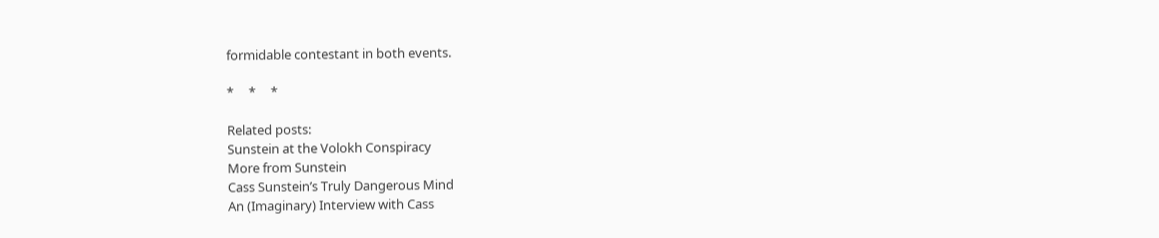formidable contestant in both events.

*     *     *

Related posts:
Sunstein at the Volokh Conspiracy
More from Sunstein
Cass Sunstein’s Truly Dangerous Mind
An (Imaginary) Interview with Cass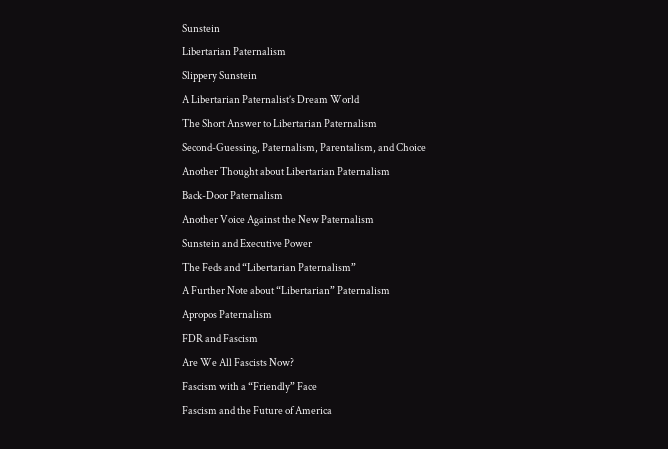Sunstein
Libertarian Paternalism
Slippery Sunstein
A Libertarian Paternalist’s Dream World
The Short Answer to Libertarian Paternalism
Second-Guessing, Paternalism, Parentalism, and Choice
Another Thought about Libertarian Paternalism
Back-Door Paternalism
Another Voice Against the New Paternalism
Sunstein and Executive Power
The Feds and “Libertarian Paternalism”
A Further Note about “Libertarian” Paternalism
Apropos Paternalism
FDR and Fascism
Are We All Fascists Now?
Fascism with a “Friendly” Face
Fascism and the Future of America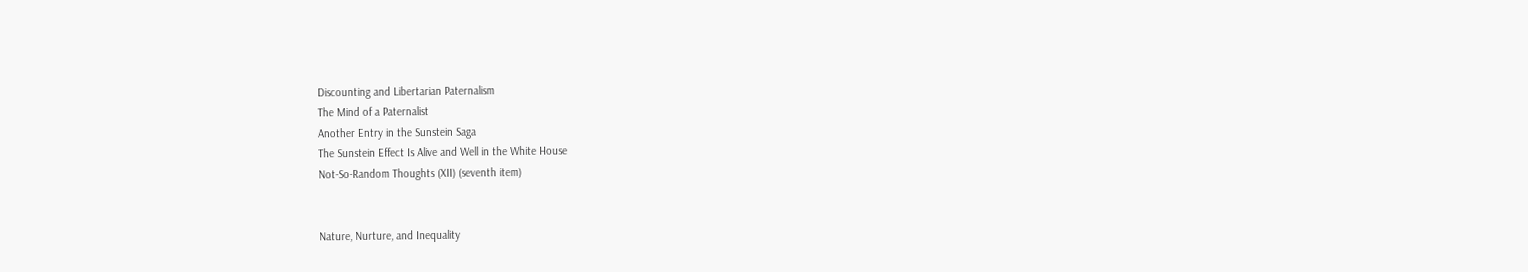Discounting and Libertarian Paternalism
The Mind of a Paternalist
Another Entry in the Sunstein Saga
The Sunstein Effect Is Alive and Well in the White House
Not-So-Random Thoughts (XII) (seventh item)


Nature, Nurture, and Inequality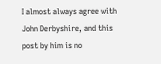I almost always agree with John Derbyshire, and this post by him is no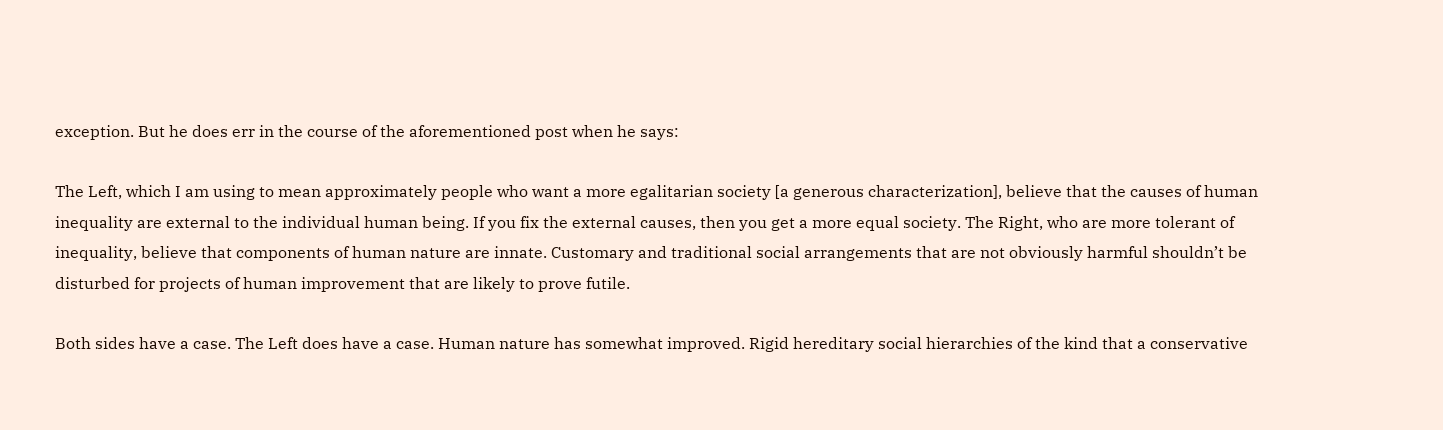exception. But he does err in the course of the aforementioned post when he says:

The Left, which I am using to mean approximately people who want a more egalitarian society [a generous characterization], believe that the causes of human inequality are external to the individual human being. If you fix the external causes, then you get a more equal society. The Right, who are more tolerant of inequality, believe that components of human nature are innate. Customary and traditional social arrangements that are not obviously harmful shouldn’t be disturbed for projects of human improvement that are likely to prove futile.

Both sides have a case. The Left does have a case. Human nature has somewhat improved. Rigid hereditary social hierarchies of the kind that a conservative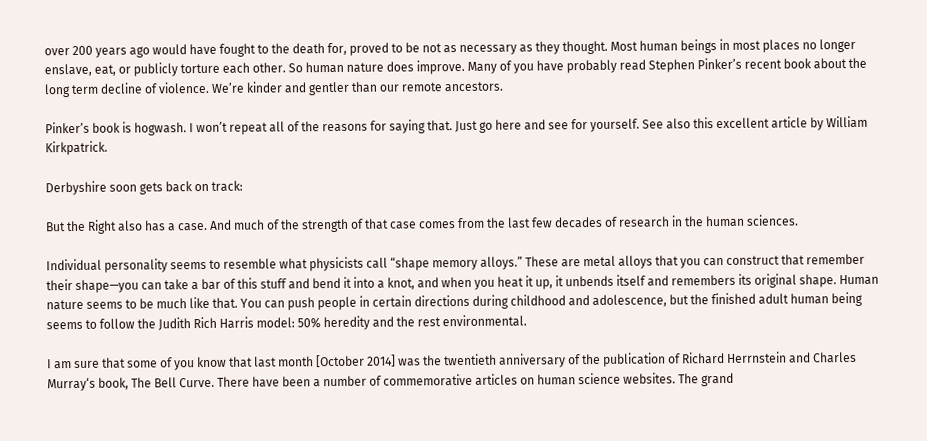over 200 years ago would have fought to the death for, proved to be not as necessary as they thought. Most human beings in most places no longer enslave, eat, or publicly torture each other. So human nature does improve. Many of you have probably read Stephen Pinker’s recent book about the long term decline of violence. We’re kinder and gentler than our remote ancestors.

Pinker’s book is hogwash. I won’t repeat all of the reasons for saying that. Just go here and see for yourself. See also this excellent article by William Kirkpatrick.

Derbyshire soon gets back on track:

But the Right also has a case. And much of the strength of that case comes from the last few decades of research in the human sciences.

Individual personality seems to resemble what physicists call “shape memory alloys.” These are metal alloys that you can construct that remember their shape—you can take a bar of this stuff and bend it into a knot, and when you heat it up, it unbends itself and remembers its original shape. Human nature seems to be much like that. You can push people in certain directions during childhood and adolescence, but the finished adult human being seems to follow the Judith Rich Harris model: 50% heredity and the rest environmental.

I am sure that some of you know that last month [October 2014] was the twentieth anniversary of the publication of Richard Herrnstein and Charles Murray‘s book, The Bell Curve. There have been a number of commemorative articles on human science websites. The grand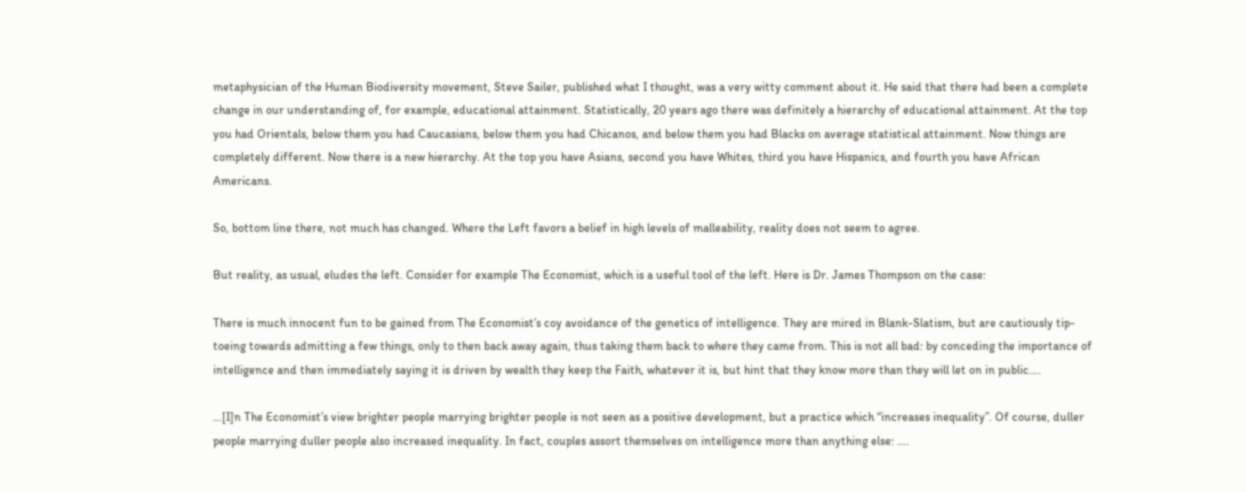metaphysician of the Human Biodiversity movement, Steve Sailer, published what I thought, was a very witty comment about it. He said that there had been a complete change in our understanding of, for example, educational attainment. Statistically, 20 years ago there was definitely a hierarchy of educational attainment. At the top you had Orientals, below them you had Caucasians, below them you had Chicanos, and below them you had Blacks on average statistical attainment. Now things are completely different. Now there is a new hierarchy. At the top you have Asians, second you have Whites, third you have Hispanics, and fourth you have African Americans.

So, bottom line there, not much has changed. Where the Left favors a belief in high levels of malleability, reality does not seem to agree.

But reality, as usual, eludes the left. Consider for example The Economist, which is a useful tool of the left. Here is Dr. James Thompson on the case:

There is much innocent fun to be gained from The Economist’s coy avoidance of the genetics of intelligence. They are mired in Blank-Slatism, but are cautiously tip-toeing towards admitting a few things, only to then back away again, thus taking them back to where they came from. This is not all bad: by conceding the importance of intelligence and then immediately saying it is driven by wealth they keep the Faith, whatever it is, but hint that they know more than they will let on in public….

…[I]n The Economist’s view brighter people marrying brighter people is not seen as a positive development, but a practice which “increases inequality”. Of course, duller people marrying duller people also increased inequality. In fact, couples assort themselves on intelligence more than anything else: ….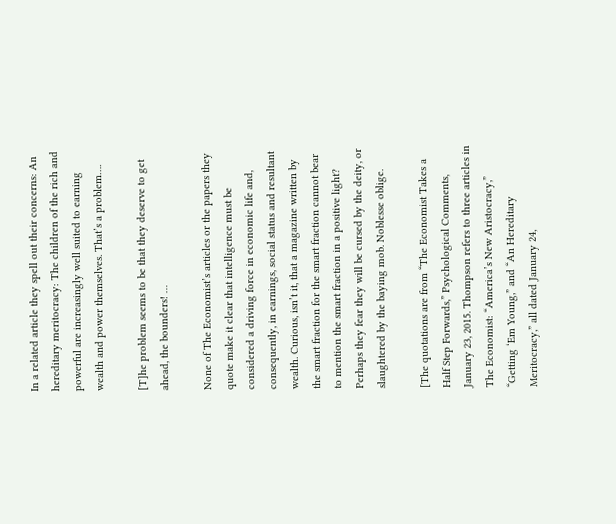In a related article they spell out their concerns: An hereditary meritocracy: The children of the rich and powerful are increasingly well suited to earning wealth and power themselves. That’s a problem….

[T]he problem seems to be that they deserve to get ahead, the bounders! …

None of The Economist’s articles or the papers they quote make it clear that intelligence must be considered a driving force in economic life and, consequently, in earnings, social status and resultant wealth. Curious, isn’t it, that a magazine written by the smart fraction for the smart fraction cannot bear to mention the smart fraction in a positive light? Perhaps they fear they will be cursed by the deity, or slaughtered by the baying mob. Noblesse oblige.

[The quotations are from “The Economist Takes a Half Step Forwards,” Psychological Comments, January 23, 2015. Thompson refers to three articles in The Economist: “America’s New Aristocracy,” “Getting ‘Em Young,” and “An Hereditary Meritocracy,” all dated January 24,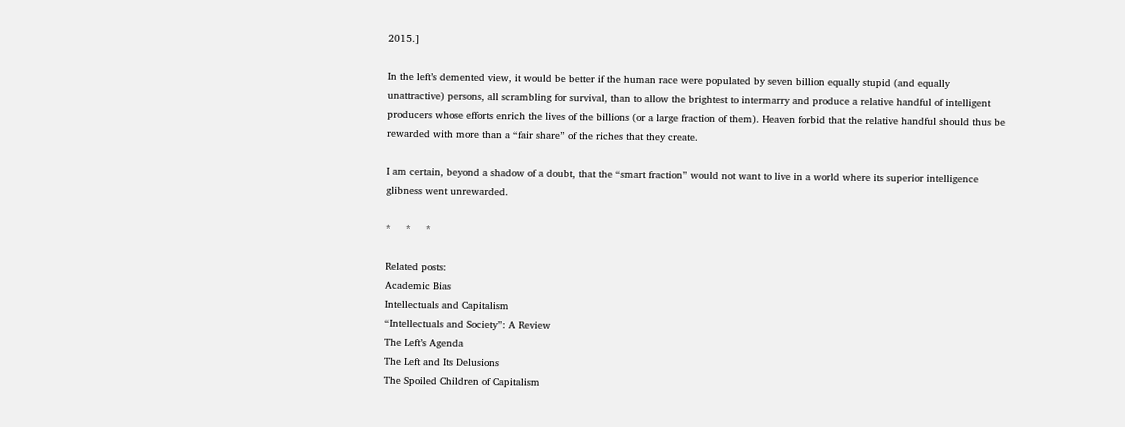2015.]

In the left’s demented view, it would be better if the human race were populated by seven billion equally stupid (and equally unattractive) persons, all scrambling for survival, than to allow the brightest to intermarry and produce a relative handful of intelligent producers whose efforts enrich the lives of the billions (or a large fraction of them). Heaven forbid that the relative handful should thus be rewarded with more than a “fair share” of the riches that they create.

I am certain, beyond a shadow of a doubt, that the “smart fraction” would not want to live in a world where its superior intelligence glibness went unrewarded.

*     *     *

Related posts:
Academic Bias
Intellectuals and Capitalism
“Intellectuals and Society”: A Review
The Left’s Agenda
The Left and Its Delusions
The Spoiled Children of Capitalism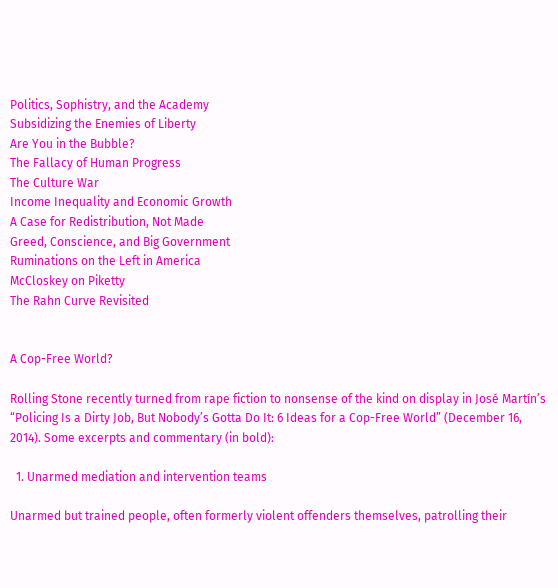Politics, Sophistry, and the Academy
Subsidizing the Enemies of Liberty
Are You in the Bubble?
The Fallacy of Human Progress
The Culture War
Income Inequality and Economic Growth
A Case for Redistribution, Not Made
Greed, Conscience, and Big Government
Ruminations on the Left in America
McCloskey on Piketty
The Rahn Curve Revisited


A Cop-Free World?

Rolling Stone recently turned from rape fiction to nonsense of the kind on display in José Martín’s “Policing Is a Dirty Job, But Nobody’s Gotta Do It: 6 Ideas for a Cop-Free World” (December 16, 2014). Some excerpts and commentary (in bold):

  1. Unarmed mediation and intervention teams

Unarmed but trained people, often formerly violent offenders themselves, patrolling their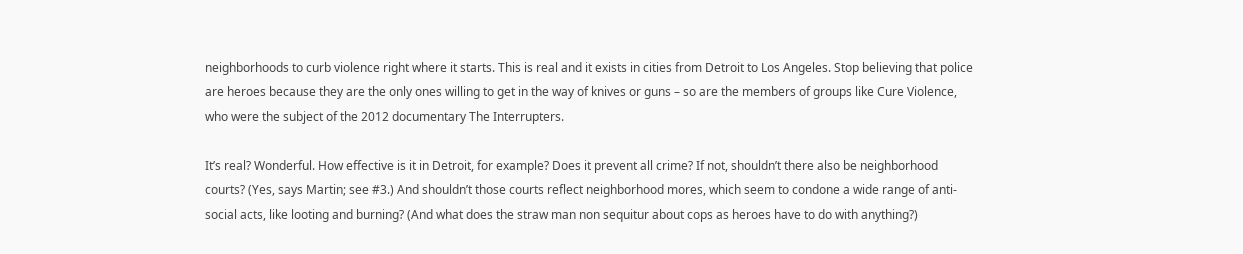neighborhoods to curb violence right where it starts. This is real and it exists in cities from Detroit to Los Angeles. Stop believing that police are heroes because they are the only ones willing to get in the way of knives or guns – so are the members of groups like Cure Violence, who were the subject of the 2012 documentary The Interrupters.

It’s real? Wonderful. How effective is it in Detroit, for example? Does it prevent all crime? If not, shouldn’t there also be neighborhood courts? (Yes, says Martin; see #3.) And shouldn’t those courts reflect neighborhood mores, which seem to condone a wide range of anti-social acts, like looting and burning? (And what does the straw man non sequitur about cops as heroes have to do with anything?)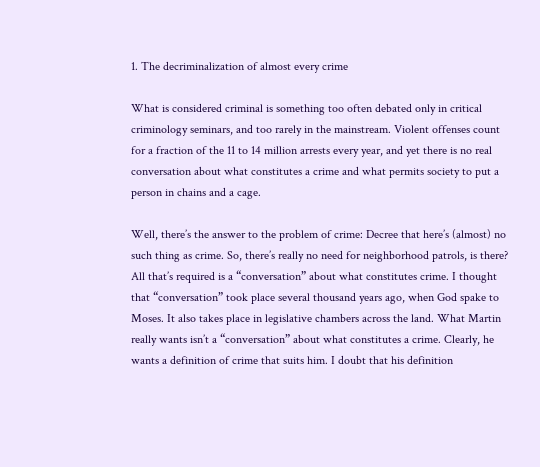1. The decriminalization of almost every crime

What is considered criminal is something too often debated only in critical criminology seminars, and too rarely in the mainstream. Violent offenses count for a fraction of the 11 to 14 million arrests every year, and yet there is no real conversation about what constitutes a crime and what permits society to put a person in chains and a cage.

Well, there’s the answer to the problem of crime: Decree that here’s (almost) no such thing as crime. So, there’s really no need for neighborhood patrols, is there? All that’s required is a “conversation” about what constitutes crime. I thought that “conversation” took place several thousand years ago, when God spake to Moses. It also takes place in legislative chambers across the land. What Martin really wants isn’t a “conversation” about what constitutes a crime. Clearly, he wants a definition of crime that suits him. I doubt that his definition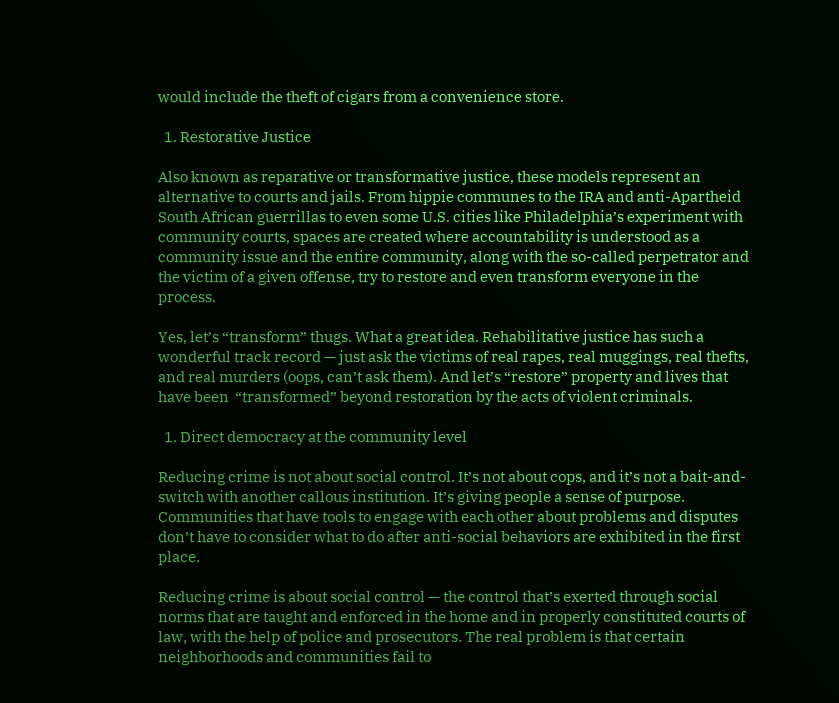would include the theft of cigars from a convenience store.

  1. Restorative Justice

Also known as reparative or transformative justice, these models represent an alternative to courts and jails. From hippie communes to the IRA and anti-Apartheid South African guerrillas to even some U.S. cities like Philadelphia’s experiment with community courts, spaces are created where accountability is understood as a community issue and the entire community, along with the so-called perpetrator and the victim of a given offense, try to restore and even transform everyone in the process.

Yes, let’s “transform” thugs. What a great idea. Rehabilitative justice has such a wonderful track record — just ask the victims of real rapes, real muggings, real thefts, and real murders (oops, can’t ask them). And let’s “restore” property and lives that have been  “transformed” beyond restoration by the acts of violent criminals.

  1. Direct democracy at the community level

Reducing crime is not about social control. It’s not about cops, and it’s not a bait-and-switch with another callous institution. It’s giving people a sense of purpose. Communities that have tools to engage with each other about problems and disputes don’t have to consider what to do after anti-social behaviors are exhibited in the first place.

Reducing crime is about social control — the control that’s exerted through social norms that are taught and enforced in the home and in properly constituted courts of law, with the help of police and prosecutors. The real problem is that certain neighborhoods and communities fail to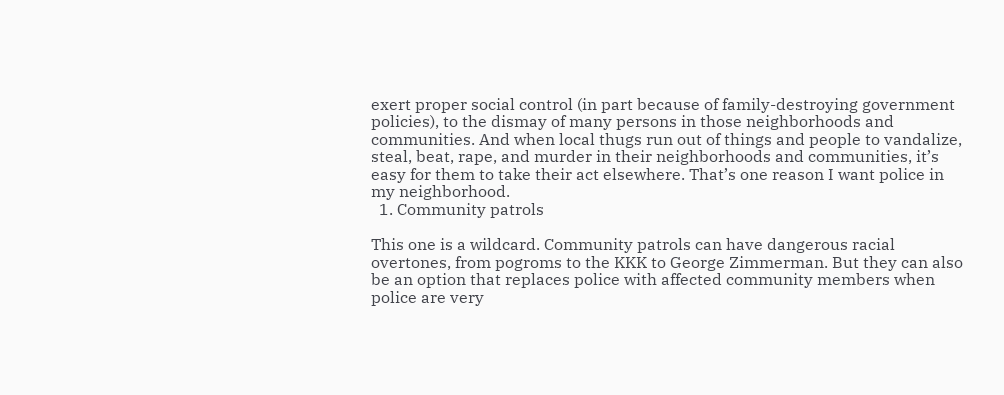exert proper social control (in part because of family-destroying government policies), to the dismay of many persons in those neighborhoods and communities. And when local thugs run out of things and people to vandalize, steal, beat, rape, and murder in their neighborhoods and communities, it’s easy for them to take their act elsewhere. That’s one reason I want police in my neighborhood.
  1. Community patrols

This one is a wildcard. Community patrols can have dangerous racial overtones, from pogroms to the KKK to George Zimmerman. But they can also be an option that replaces police with affected community members when police are very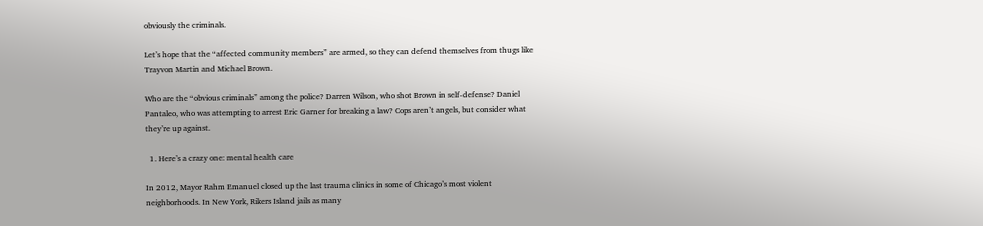obviously the criminals.

Let’s hope that the “affected community members” are armed, so they can defend themselves from thugs like Trayvon Martin and Michael Brown.

Who are the “obvious criminals” among the police? Darren Wilson, who shot Brown in self-defense? Daniel Pantaleo, who was attempting to arrest Eric Garner for breaking a law? Cops aren’t angels, but consider what they’re up against.

  1. Here’s a crazy one: mental health care

In 2012, Mayor Rahm Emanuel closed up the last trauma clinics in some of Chicago’s most violent neighborhoods. In New York, Rikers Island jails as many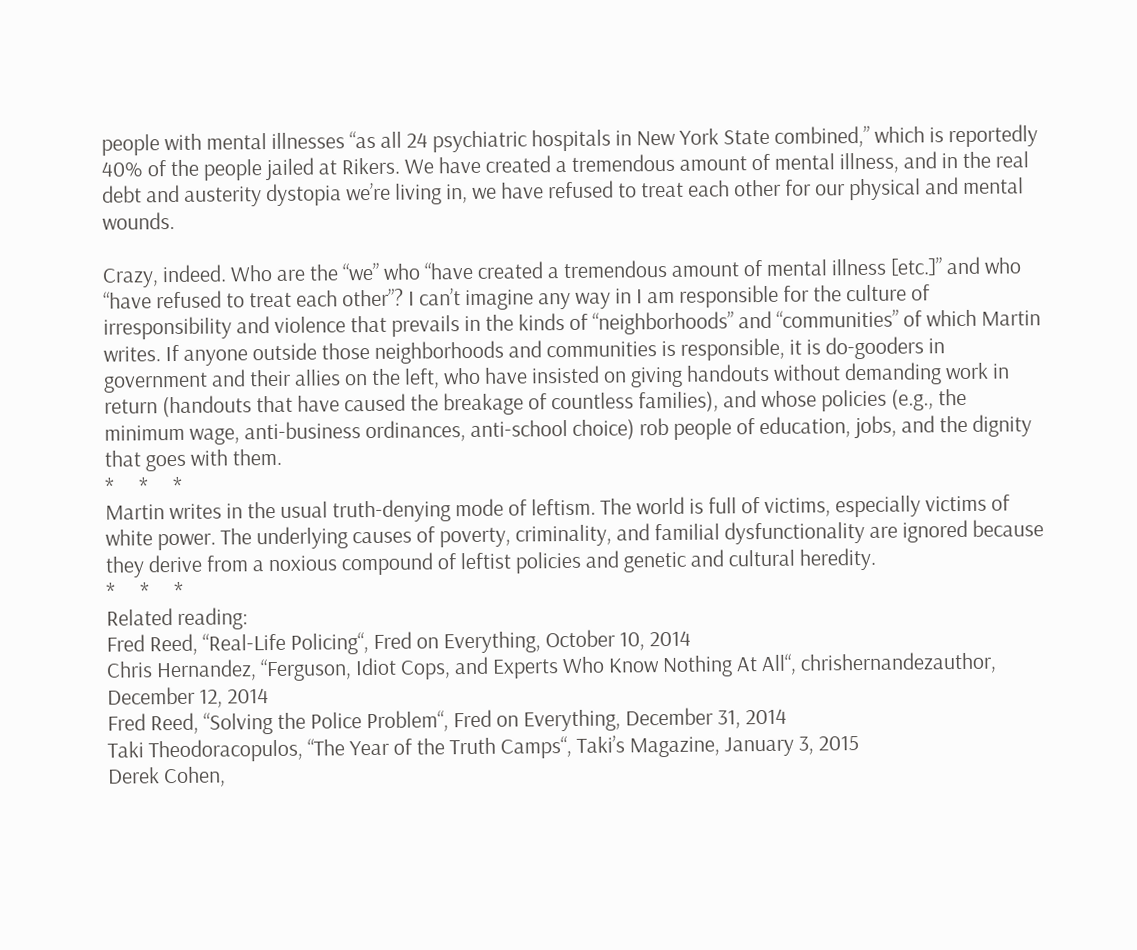people with mental illnesses “as all 24 psychiatric hospitals in New York State combined,” which is reportedly 40% of the people jailed at Rikers. We have created a tremendous amount of mental illness, and in the real debt and austerity dystopia we’re living in, we have refused to treat each other for our physical and mental wounds.

Crazy, indeed. Who are the “we” who “have created a tremendous amount of mental illness [etc.]” and who “have refused to treat each other”? I can’t imagine any way in I am responsible for the culture of irresponsibility and violence that prevails in the kinds of “neighborhoods” and “communities” of which Martin writes. If anyone outside those neighborhoods and communities is responsible, it is do-gooders in government and their allies on the left, who have insisted on giving handouts without demanding work in return (handouts that have caused the breakage of countless families), and whose policies (e.g., the minimum wage, anti-business ordinances, anti-school choice) rob people of education, jobs, and the dignity that goes with them.
*     *     *
Martin writes in the usual truth-denying mode of leftism. The world is full of victims, especially victims of white power. The underlying causes of poverty, criminality, and familial dysfunctionality are ignored because they derive from a noxious compound of leftist policies and genetic and cultural heredity.
*     *     *
Related reading:
Fred Reed, “Real-Life Policing“, Fred on Everything, October 10, 2014
Chris Hernandez, “Ferguson, Idiot Cops, and Experts Who Know Nothing At All“, chrishernandezauthor, December 12, 2014
Fred Reed, “Solving the Police Problem“, Fred on Everything, December 31, 2014
Taki Theodoracopulos, “The Year of the Truth Camps“, Taki’s Magazine, January 3, 2015
Derek Cohen,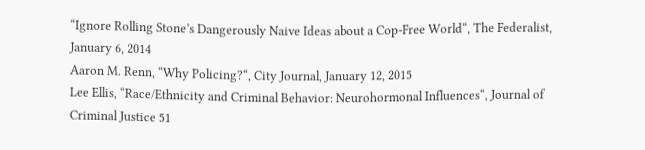“Ignore Rolling Stone’s Dangerously Naive Ideas about a Cop-Free World“, The Federalist, January 6, 2014
Aaron M. Renn, “Why Policing?“, City Journal, January 12, 2015
Lee Ellis, “Race/Ethnicity and Criminal Behavior: Neurohormonal Influences“, Journal of Criminal Justice 51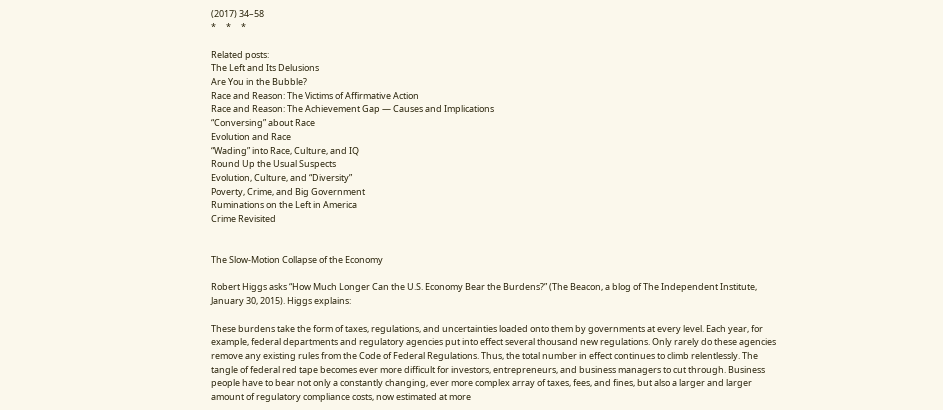(2017) 34–58
*     *     *

Related posts:
The Left and Its Delusions
Are You in the Bubble?
Race and Reason: The Victims of Affirmative Action
Race and Reason: The Achievement Gap — Causes and Implications
“Conversing” about Race
Evolution and Race
“Wading” into Race, Culture, and IQ
Round Up the Usual Suspects
Evolution, Culture, and “Diversity”
Poverty, Crime, and Big Government
Ruminations on the Left in America
Crime Revisited


The Slow-Motion Collapse of the Economy

Robert Higgs asks “How Much Longer Can the U.S. Economy Bear the Burdens?” (The Beacon, a blog of The Independent Institute, January 30, 2015). Higgs explains:

These burdens take the form of taxes, regulations, and uncertainties loaded onto them by governments at every level. Each year, for example, federal departments and regulatory agencies put into effect several thousand new regulations. Only rarely do these agencies remove any existing rules from the Code of Federal Regulations. Thus, the total number in effect continues to climb relentlessly. The tangle of federal red tape becomes ever more difficult for investors, entrepreneurs, and business managers to cut through. Business people have to bear not only a constantly changing, ever more complex array of taxes, fees, and fines, but also a larger and larger amount of regulatory compliance costs, now estimated at more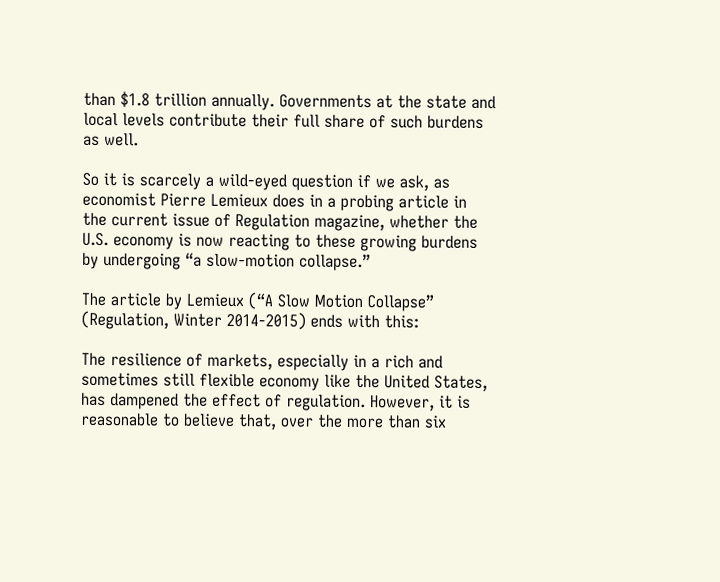than $1.8 trillion annually. Governments at the state and local levels contribute their full share of such burdens as well.

So it is scarcely a wild-eyed question if we ask, as economist Pierre Lemieux does in a probing article in the current issue of Regulation magazine, whether the U.S. economy is now reacting to these growing burdens by undergoing “a slow-motion collapse.”

The article by Lemieux (“A Slow Motion Collapse” (Regulation, Winter 2014-2015) ends with this:

The resilience of markets, especially in a rich and sometimes still flexible economy like the United States, has dampened the effect of regulation. However, it is reasonable to believe that, over the more than six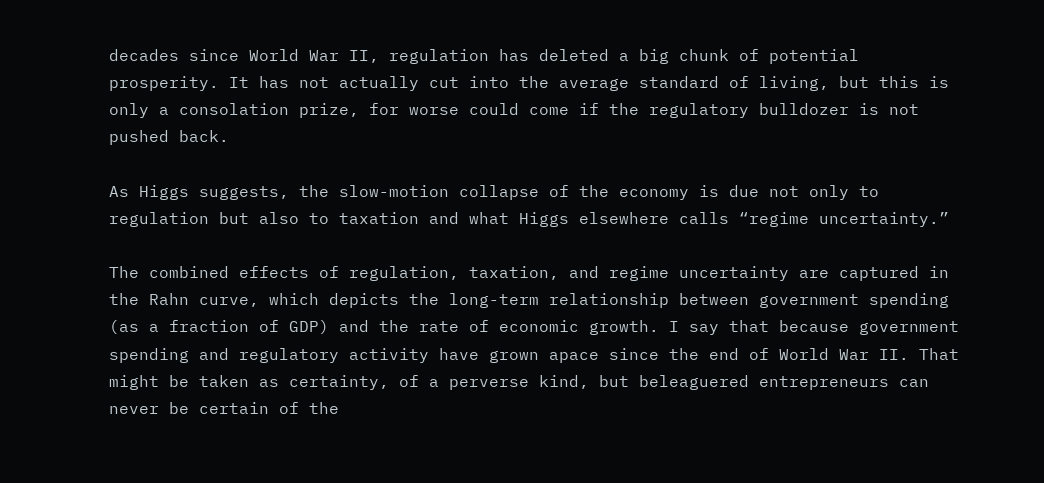decades since World War II, regulation has deleted a big chunk of potential prosperity. It has not actually cut into the average standard of living, but this is only a consolation prize, for worse could come if the regulatory bulldozer is not pushed back.

As Higgs suggests, the slow-motion collapse of the economy is due not only to regulation but also to taxation and what Higgs elsewhere calls “regime uncertainty.”

The combined effects of regulation, taxation, and regime uncertainty are captured in the Rahn curve, which depicts the long-term relationship between government spending (as a fraction of GDP) and the rate of economic growth. I say that because government spending and regulatory activity have grown apace since the end of World War II. That might be taken as certainty, of a perverse kind, but beleaguered entrepreneurs can never be certain of the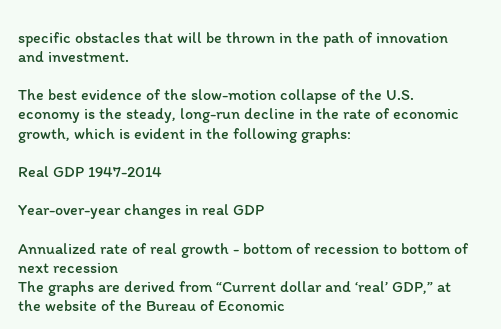specific obstacles that will be thrown in the path of innovation and investment.

The best evidence of the slow-motion collapse of the U.S. economy is the steady, long-run decline in the rate of economic growth, which is evident in the following graphs:

Real GDP 1947-2014

Year-over-year changes in real GDP

Annualized rate of real growth - bottom of recession to bottom of next recession
The graphs are derived from “Current dollar and ‘real’ GDP,” at the website of the Bureau of Economic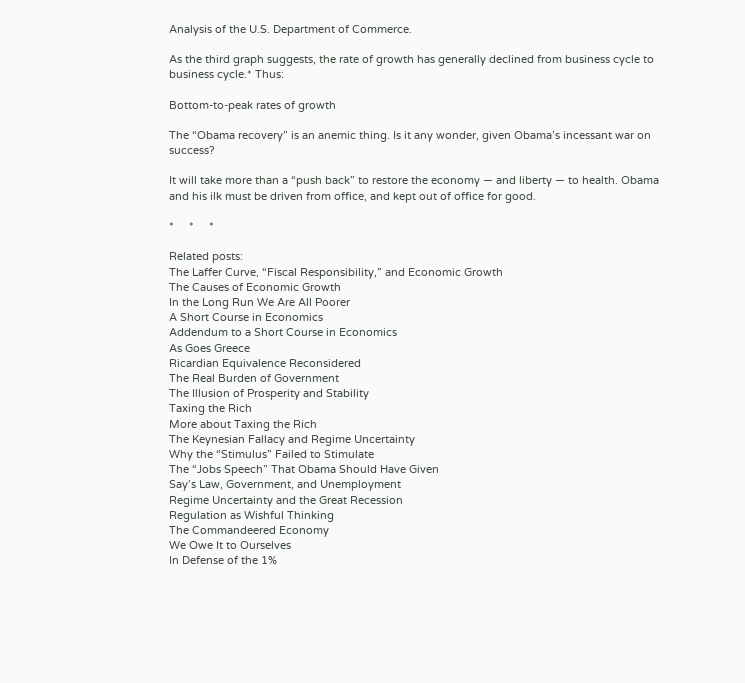Analysis of the U.S. Department of Commerce.

As the third graph suggests, the rate of growth has generally declined from business cycle to business cycle.* Thus:

Bottom-to-peak rates of growth

The “Obama recovery” is an anemic thing. Is it any wonder, given Obama’s incessant war on success?

It will take more than a “push back” to restore the economy — and liberty — to health. Obama and his ilk must be driven from office, and kept out of office for good.

*     *     *

Related posts:
The Laffer Curve, “Fiscal Responsibility,” and Economic Growth
The Causes of Economic Growth
In the Long Run We Are All Poorer
A Short Course in Economics
Addendum to a Short Course in Economics
As Goes Greece
Ricardian Equivalence Reconsidered
The Real Burden of Government
The Illusion of Prosperity and Stability
Taxing the Rich
More about Taxing the Rich
The Keynesian Fallacy and Regime Uncertainty
Why the “Stimulus” Failed to Stimulate
The “Jobs Speech” That Obama Should Have Given
Say’s Law, Government, and Unemployment
Regime Uncertainty and the Great Recession
Regulation as Wishful Thinking
The Commandeered Economy
We Owe It to Ourselves
In Defense of the 1%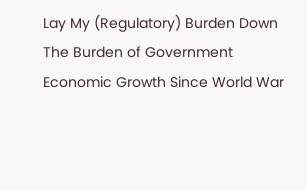Lay My (Regulatory) Burden Down
The Burden of Government
Economic Growth Since World War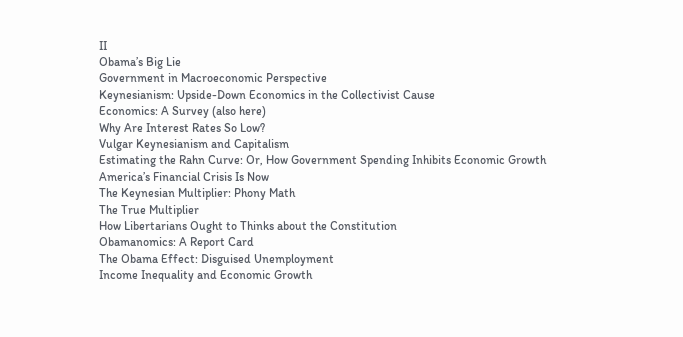II
Obama’s Big Lie
Government in Macroeconomic Perspective
Keynesianism: Upside-Down Economics in the Collectivist Cause
Economics: A Survey (also here)
Why Are Interest Rates So Low?
Vulgar Keynesianism and Capitalism
Estimating the Rahn Curve: Or, How Government Spending Inhibits Economic Growth
America’s Financial Crisis Is Now
The Keynesian Multiplier: Phony Math
The True Multiplier
How Libertarians Ought to Thinks about the Constitution
Obamanomics: A Report Card
The Obama Effect: Disguised Unemployment
Income Inequality and Economic Growth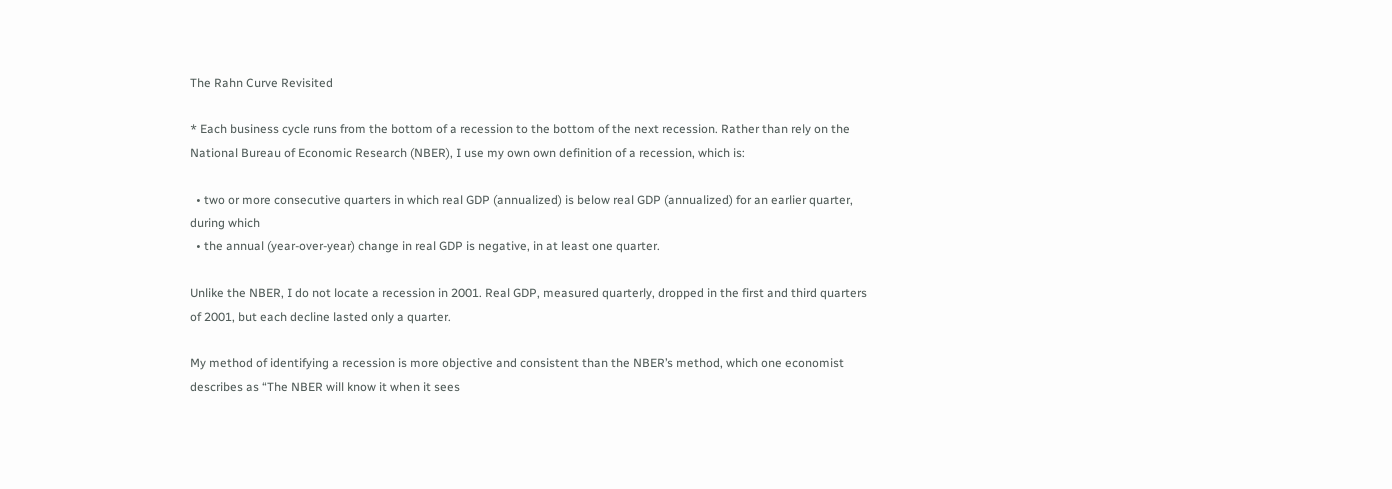The Rahn Curve Revisited

* Each business cycle runs from the bottom of a recession to the bottom of the next recession. Rather than rely on the National Bureau of Economic Research (NBER), I use my own own definition of a recession, which is:

  • two or more consecutive quarters in which real GDP (annualized) is below real GDP (annualized) for an earlier quarter, during which
  • the annual (year-over-year) change in real GDP is negative, in at least one quarter.

Unlike the NBER, I do not locate a recession in 2001. Real GDP, measured quarterly, dropped in the first and third quarters of 2001, but each decline lasted only a quarter.

My method of identifying a recession is more objective and consistent than the NBER’s method, which one economist describes as “The NBER will know it when it sees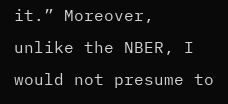it.” Moreover, unlike the NBER, I would not presume to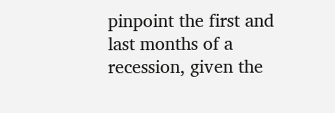pinpoint the first and last months of a recession, given the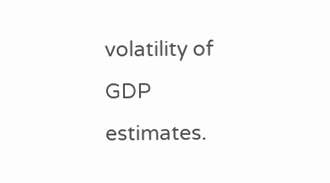volatility of GDP estimates.